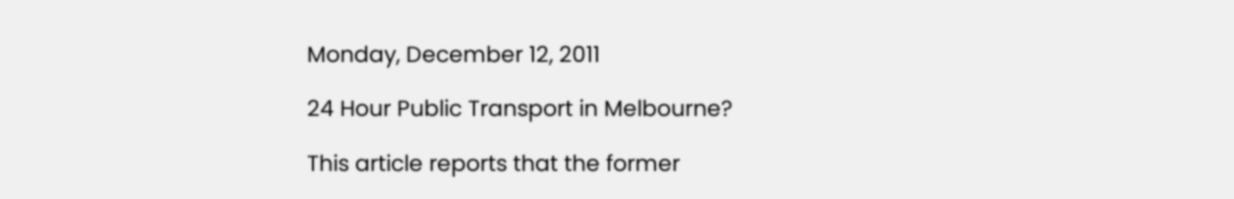Monday, December 12, 2011

24 Hour Public Transport in Melbourne?

This article reports that the former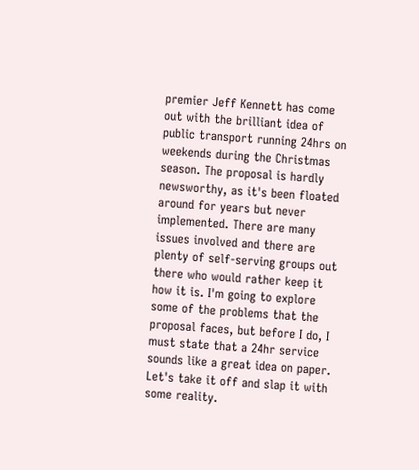premier Jeff Kennett has come out with the brilliant idea of public transport running 24hrs on weekends during the Christmas season. The proposal is hardly newsworthy, as it's been floated around for years but never implemented. There are many issues involved and there are plenty of self-serving groups out there who would rather keep it how it is. I'm going to explore some of the problems that the proposal faces, but before I do, I must state that a 24hr service sounds like a great idea on paper. Let's take it off and slap it with some reality.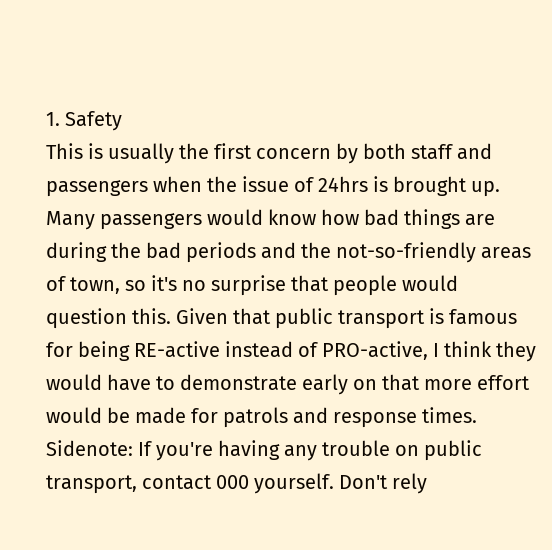1. Safety
This is usually the first concern by both staff and passengers when the issue of 24hrs is brought up. Many passengers would know how bad things are during the bad periods and the not-so-friendly areas of town, so it's no surprise that people would question this. Given that public transport is famous for being RE-active instead of PRO-active, I think they would have to demonstrate early on that more effort would be made for patrols and response times.
Sidenote: If you're having any trouble on public transport, contact 000 yourself. Don't rely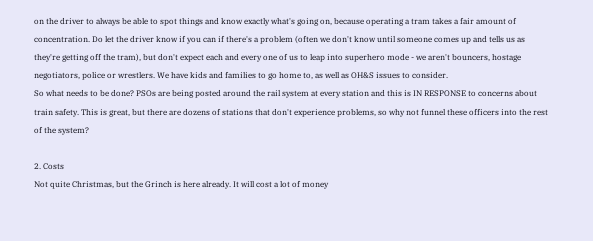on the driver to always be able to spot things and know exactly what's going on, because operating a tram takes a fair amount of concentration. Do let the driver know if you can if there's a problem (often we don't know until someone comes up and tells us as they're getting off the tram), but don't expect each and every one of us to leap into superhero mode - we aren't bouncers, hostage negotiators, police or wrestlers. We have kids and families to go home to, as well as OH&S issues to consider.
So what needs to be done? PSOs are being posted around the rail system at every station and this is IN RESPONSE to concerns about train safety. This is great, but there are dozens of stations that don't experience problems, so why not funnel these officers into the rest of the system?

2. Costs
Not quite Christmas, but the Grinch is here already. It will cost a lot of money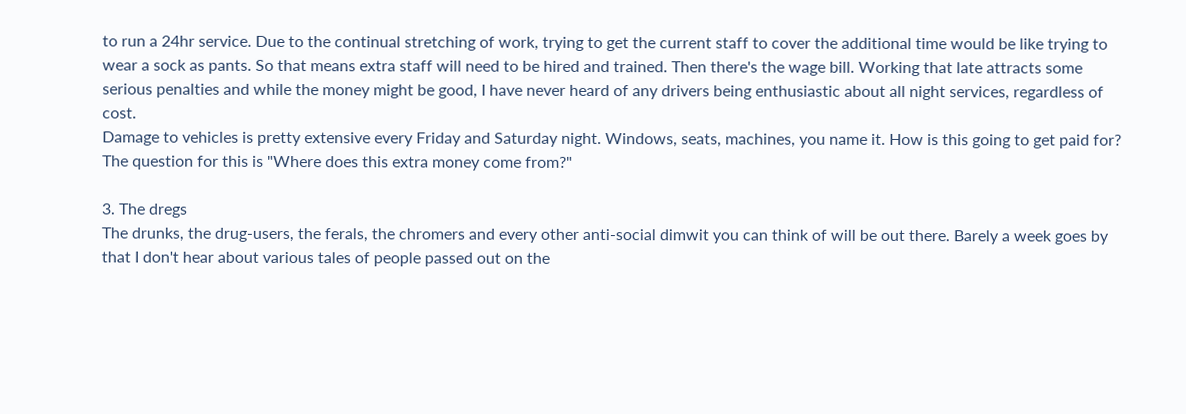to run a 24hr service. Due to the continual stretching of work, trying to get the current staff to cover the additional time would be like trying to wear a sock as pants. So that means extra staff will need to be hired and trained. Then there's the wage bill. Working that late attracts some serious penalties and while the money might be good, I have never heard of any drivers being enthusiastic about all night services, regardless of cost.
Damage to vehicles is pretty extensive every Friday and Saturday night. Windows, seats, machines, you name it. How is this going to get paid for?
The question for this is "Where does this extra money come from?"

3. The dregs
The drunks, the drug-users, the ferals, the chromers and every other anti-social dimwit you can think of will be out there. Barely a week goes by that I don't hear about various tales of people passed out on the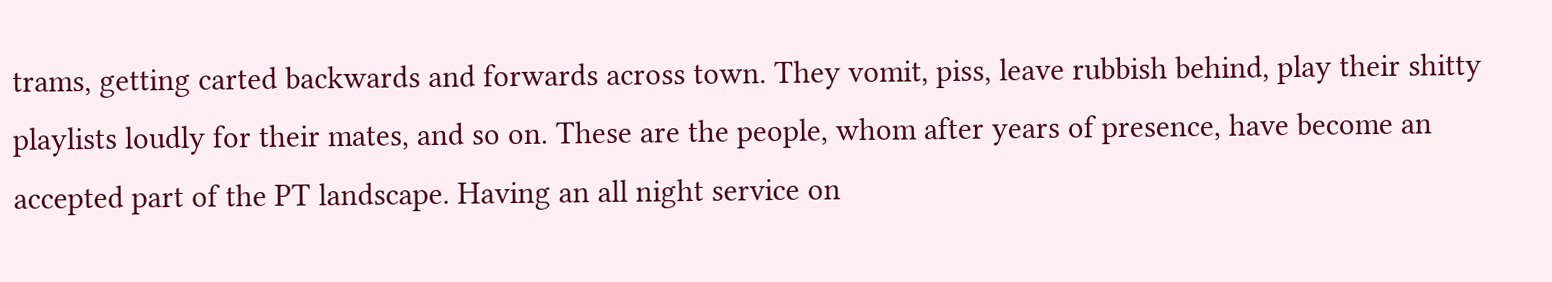trams, getting carted backwards and forwards across town. They vomit, piss, leave rubbish behind, play their shitty playlists loudly for their mates, and so on. These are the people, whom after years of presence, have become an accepted part of the PT landscape. Having an all night service on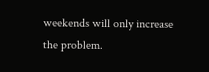weekends will only increase the problem.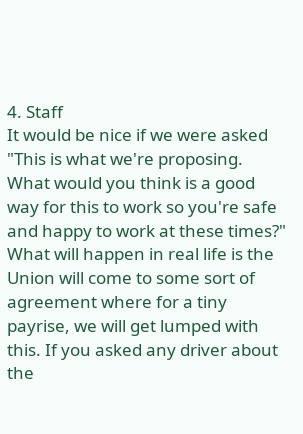4. Staff
It would be nice if we were asked "This is what we're proposing. What would you think is a good way for this to work so you're safe and happy to work at these times?" What will happen in real life is the Union will come to some sort of agreement where for a tiny payrise, we will get lumped with this. If you asked any driver about the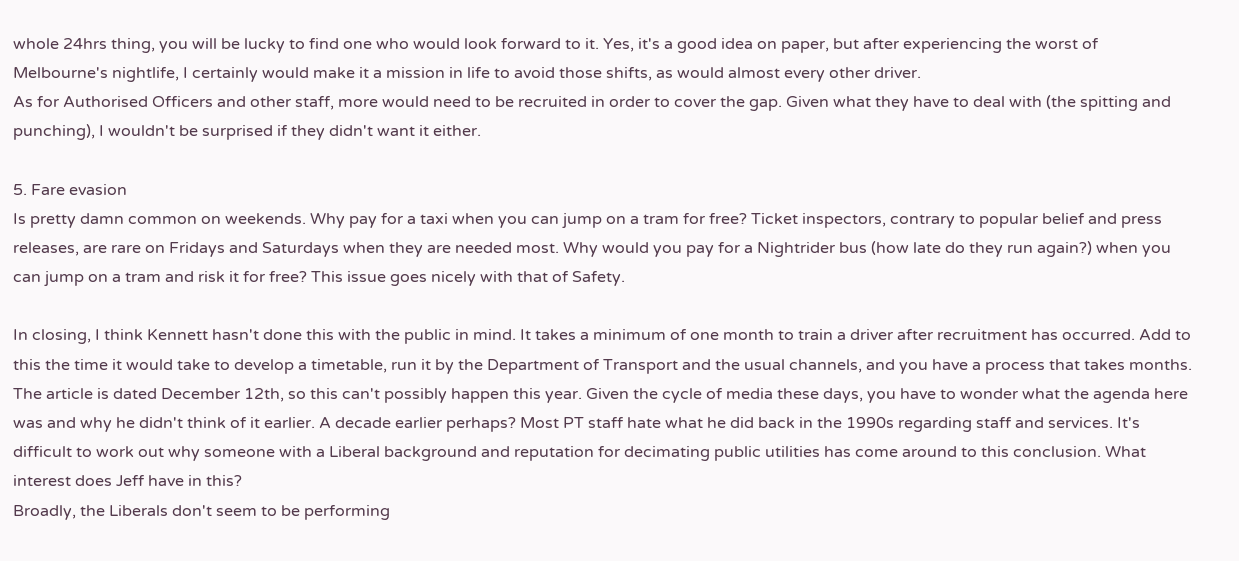whole 24hrs thing, you will be lucky to find one who would look forward to it. Yes, it's a good idea on paper, but after experiencing the worst of Melbourne's nightlife, I certainly would make it a mission in life to avoid those shifts, as would almost every other driver.
As for Authorised Officers and other staff, more would need to be recruited in order to cover the gap. Given what they have to deal with (the spitting and punching), I wouldn't be surprised if they didn't want it either.

5. Fare evasion
Is pretty damn common on weekends. Why pay for a taxi when you can jump on a tram for free? Ticket inspectors, contrary to popular belief and press releases, are rare on Fridays and Saturdays when they are needed most. Why would you pay for a Nightrider bus (how late do they run again?) when you can jump on a tram and risk it for free? This issue goes nicely with that of Safety.

In closing, I think Kennett hasn't done this with the public in mind. It takes a minimum of one month to train a driver after recruitment has occurred. Add to this the time it would take to develop a timetable, run it by the Department of Transport and the usual channels, and you have a process that takes months. The article is dated December 12th, so this can't possibly happen this year. Given the cycle of media these days, you have to wonder what the agenda here was and why he didn't think of it earlier. A decade earlier perhaps? Most PT staff hate what he did back in the 1990s regarding staff and services. It's difficult to work out why someone with a Liberal background and reputation for decimating public utilities has come around to this conclusion. What interest does Jeff have in this?
Broadly, the Liberals don't seem to be performing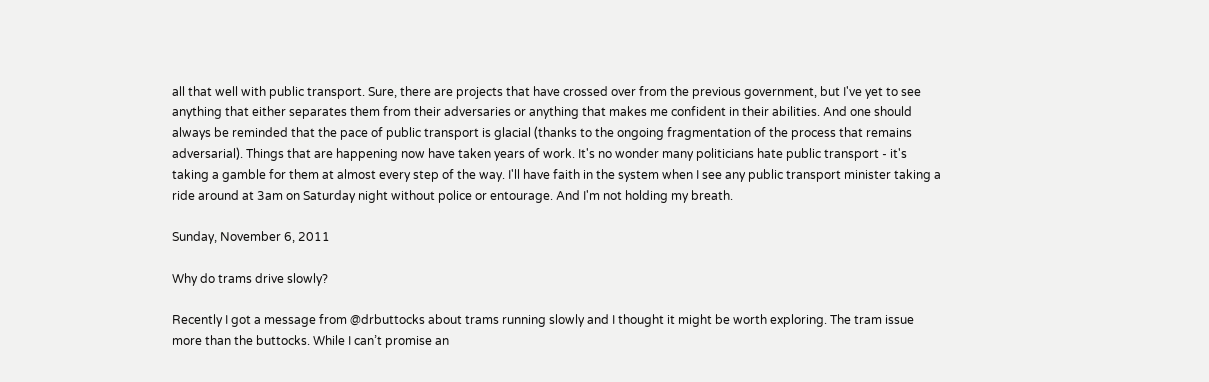all that well with public transport. Sure, there are projects that have crossed over from the previous government, but I've yet to see anything that either separates them from their adversaries or anything that makes me confident in their abilities. And one should always be reminded that the pace of public transport is glacial (thanks to the ongoing fragmentation of the process that remains adversarial). Things that are happening now have taken years of work. It's no wonder many politicians hate public transport - it's taking a gamble for them at almost every step of the way. I'll have faith in the system when I see any public transport minister taking a ride around at 3am on Saturday night without police or entourage. And I'm not holding my breath.

Sunday, November 6, 2011

Why do trams drive slowly?

Recently I got a message from @drbuttocks about trams running slowly and I thought it might be worth exploring. The tram issue more than the buttocks. While I can’t promise an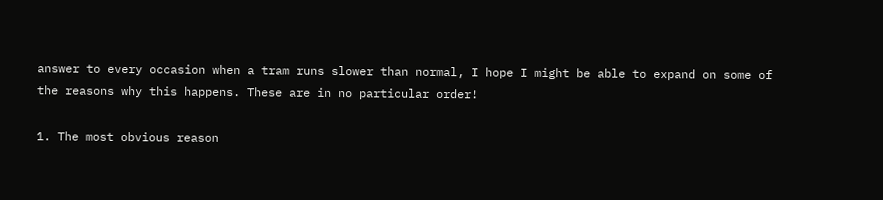answer to every occasion when a tram runs slower than normal, I hope I might be able to expand on some of the reasons why this happens. These are in no particular order!

1. The most obvious reason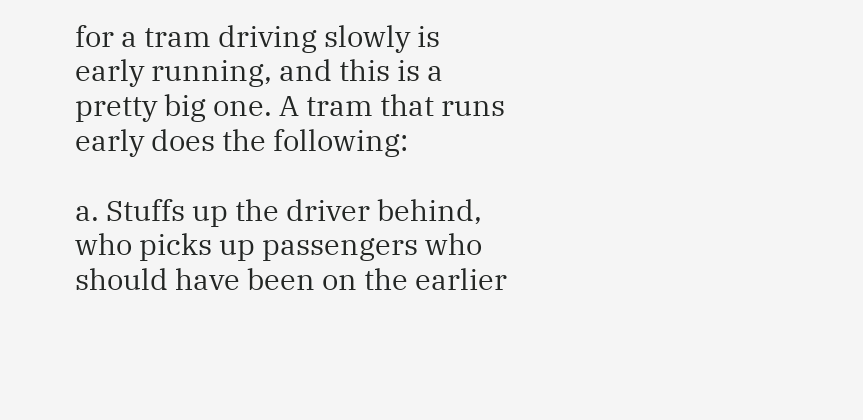for a tram driving slowly is early running, and this is a pretty big one. A tram that runs early does the following:

a. Stuffs up the driver behind, who picks up passengers who should have been on the earlier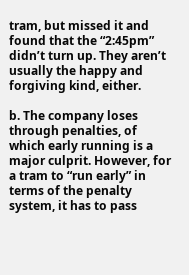tram, but missed it and found that the “2:45pm” didn’t turn up. They aren’t usually the happy and forgiving kind, either.

b. The company loses through penalties, of which early running is a major culprit. However, for a tram to “run early” in terms of the penalty system, it has to pass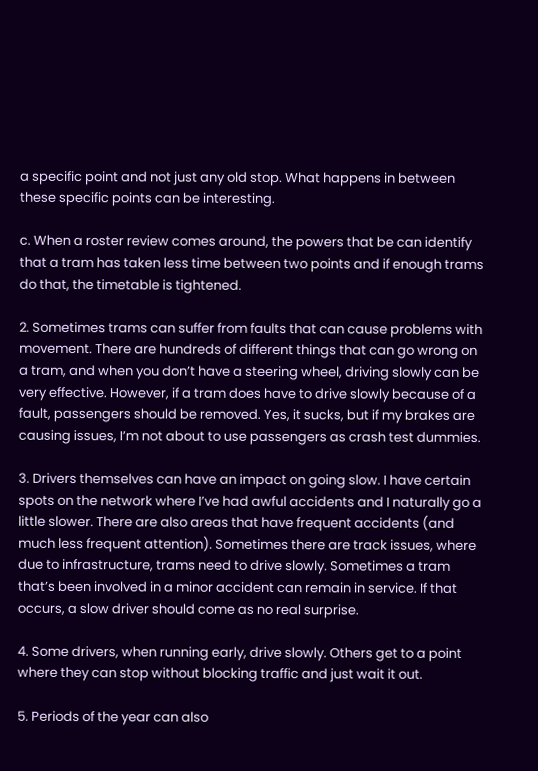a specific point and not just any old stop. What happens in between these specific points can be interesting.

c. When a roster review comes around, the powers that be can identify that a tram has taken less time between two points and if enough trams do that, the timetable is tightened.

2. Sometimes trams can suffer from faults that can cause problems with movement. There are hundreds of different things that can go wrong on a tram, and when you don’t have a steering wheel, driving slowly can be very effective. However, if a tram does have to drive slowly because of a fault, passengers should be removed. Yes, it sucks, but if my brakes are causing issues, I’m not about to use passengers as crash test dummies.

3. Drivers themselves can have an impact on going slow. I have certain spots on the network where I’ve had awful accidents and I naturally go a little slower. There are also areas that have frequent accidents (and much less frequent attention). Sometimes there are track issues, where due to infrastructure, trams need to drive slowly. Sometimes a tram that’s been involved in a minor accident can remain in service. If that occurs, a slow driver should come as no real surprise.

4. Some drivers, when running early, drive slowly. Others get to a point where they can stop without blocking traffic and just wait it out.

5. Periods of the year can also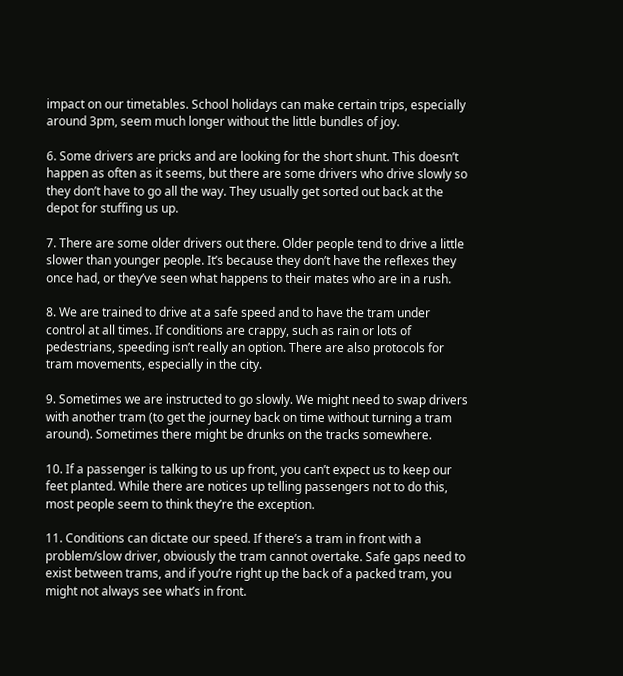impact on our timetables. School holidays can make certain trips, especially around 3pm, seem much longer without the little bundles of joy.

6. Some drivers are pricks and are looking for the short shunt. This doesn’t happen as often as it seems, but there are some drivers who drive slowly so they don’t have to go all the way. They usually get sorted out back at the depot for stuffing us up.

7. There are some older drivers out there. Older people tend to drive a little slower than younger people. It’s because they don’t have the reflexes they once had, or they’ve seen what happens to their mates who are in a rush.

8. We are trained to drive at a safe speed and to have the tram under control at all times. If conditions are crappy, such as rain or lots of pedestrians, speeding isn’t really an option. There are also protocols for tram movements, especially in the city.

9. Sometimes we are instructed to go slowly. We might need to swap drivers with another tram (to get the journey back on time without turning a tram around). Sometimes there might be drunks on the tracks somewhere.

10. If a passenger is talking to us up front, you can’t expect us to keep our feet planted. While there are notices up telling passengers not to do this, most people seem to think they’re the exception.

11. Conditions can dictate our speed. If there’s a tram in front with a problem/slow driver, obviously the tram cannot overtake. Safe gaps need to exist between trams, and if you’re right up the back of a packed tram, you might not always see what’s in front.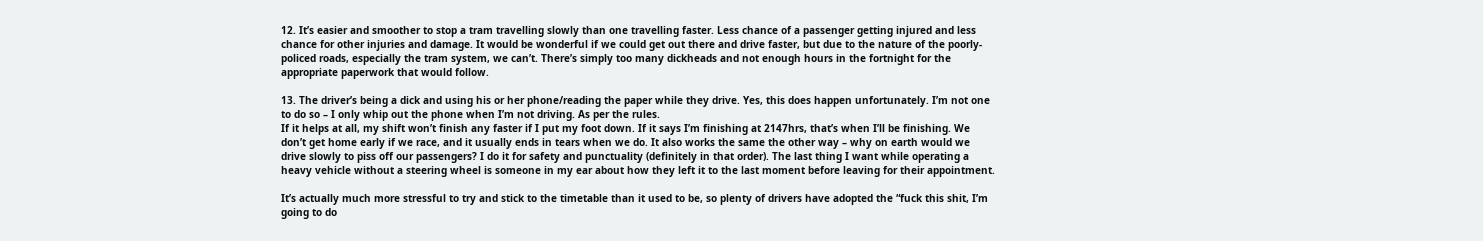12. It’s easier and smoother to stop a tram travelling slowly than one travelling faster. Less chance of a passenger getting injured and less chance for other injuries and damage. It would be wonderful if we could get out there and drive faster, but due to the nature of the poorly-policed roads, especially the tram system, we can’t. There’s simply too many dickheads and not enough hours in the fortnight for the appropriate paperwork that would follow.

13. The driver’s being a dick and using his or her phone/reading the paper while they drive. Yes, this does happen unfortunately. I’m not one to do so – I only whip out the phone when I’m not driving. As per the rules.
If it helps at all, my shift won’t finish any faster if I put my foot down. If it says I’m finishing at 2147hrs, that’s when I’ll be finishing. We don’t get home early if we race, and it usually ends in tears when we do. It also works the same the other way – why on earth would we drive slowly to piss off our passengers? I do it for safety and punctuality (definitely in that order). The last thing I want while operating a heavy vehicle without a steering wheel is someone in my ear about how they left it to the last moment before leaving for their appointment.

It’s actually much more stressful to try and stick to the timetable than it used to be, so plenty of drivers have adopted the “fuck this shit, I’m going to do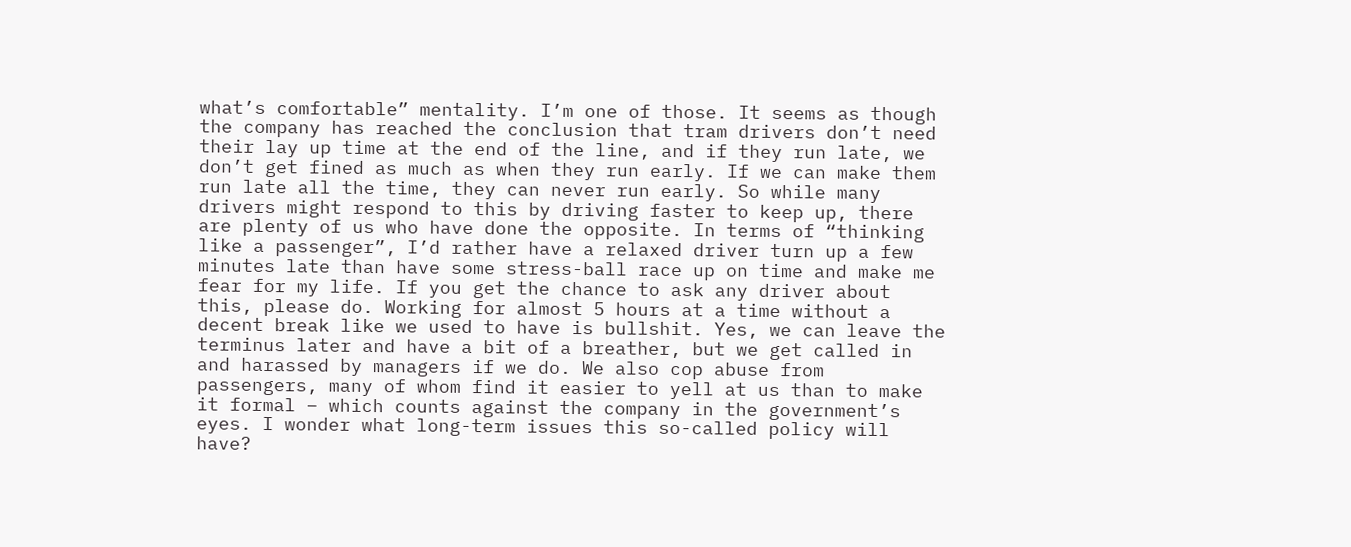what’s comfortable” mentality. I’m one of those. It seems as though the company has reached the conclusion that tram drivers don’t need their lay up time at the end of the line, and if they run late, we don’t get fined as much as when they run early. If we can make them run late all the time, they can never run early. So while many drivers might respond to this by driving faster to keep up, there are plenty of us who have done the opposite. In terms of “thinking like a passenger”, I’d rather have a relaxed driver turn up a few minutes late than have some stress-ball race up on time and make me fear for my life. If you get the chance to ask any driver about this, please do. Working for almost 5 hours at a time without a decent break like we used to have is bullshit. Yes, we can leave the terminus later and have a bit of a breather, but we get called in and harassed by managers if we do. We also cop abuse from passengers, many of whom find it easier to yell at us than to make it formal – which counts against the company in the government’s eyes. I wonder what long-term issues this so-called policy will have?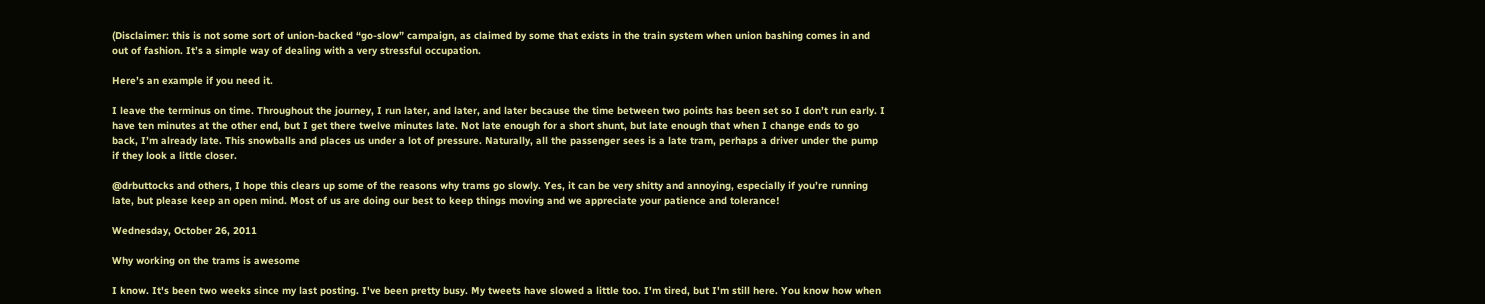(Disclaimer: this is not some sort of union-backed “go-slow” campaign, as claimed by some that exists in the train system when union bashing comes in and out of fashion. It’s a simple way of dealing with a very stressful occupation.

Here’s an example if you need it.

I leave the terminus on time. Throughout the journey, I run later, and later, and later because the time between two points has been set so I don’t run early. I have ten minutes at the other end, but I get there twelve minutes late. Not late enough for a short shunt, but late enough that when I change ends to go back, I’m already late. This snowballs and places us under a lot of pressure. Naturally, all the passenger sees is a late tram, perhaps a driver under the pump if they look a little closer.

@drbuttocks and others, I hope this clears up some of the reasons why trams go slowly. Yes, it can be very shitty and annoying, especially if you’re running late, but please keep an open mind. Most of us are doing our best to keep things moving and we appreciate your patience and tolerance!

Wednesday, October 26, 2011

Why working on the trams is awesome

I know. It's been two weeks since my last posting. I've been pretty busy. My tweets have slowed a little too. I'm tired, but I'm still here. You know how when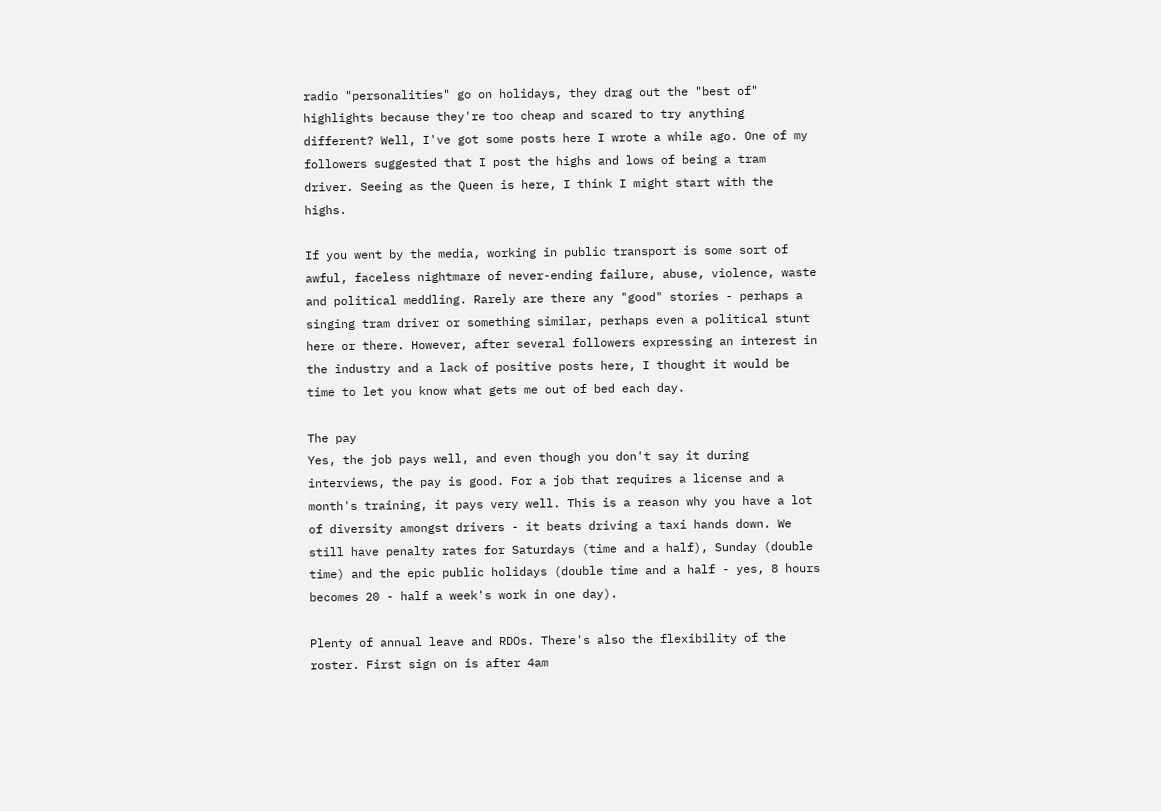radio "personalities" go on holidays, they drag out the "best of" highlights because they're too cheap and scared to try anything different? Well, I've got some posts here I wrote a while ago. One of my followers suggested that I post the highs and lows of being a tram driver. Seeing as the Queen is here, I think I might start with the highs.

If you went by the media, working in public transport is some sort of awful, faceless nightmare of never-ending failure, abuse, violence, waste and political meddling. Rarely are there any "good" stories - perhaps a singing tram driver or something similar, perhaps even a political stunt here or there. However, after several followers expressing an interest in the industry and a lack of positive posts here, I thought it would be time to let you know what gets me out of bed each day.

The pay
Yes, the job pays well, and even though you don't say it during interviews, the pay is good. For a job that requires a license and a month's training, it pays very well. This is a reason why you have a lot of diversity amongst drivers - it beats driving a taxi hands down. We still have penalty rates for Saturdays (time and a half), Sunday (double time) and the epic public holidays (double time and a half - yes, 8 hours becomes 20 - half a week's work in one day).

Plenty of annual leave and RDOs. There's also the flexibility of the roster. First sign on is after 4am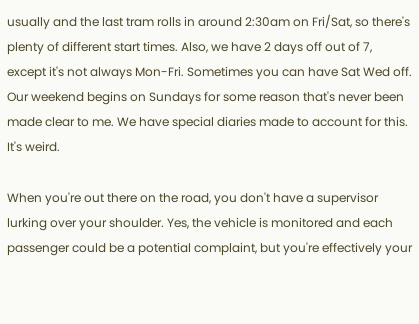usually and the last tram rolls in around 2:30am on Fri/Sat, so there's plenty of different start times. Also, we have 2 days off out of 7, except it's not always Mon-Fri. Sometimes you can have Sat Wed off. Our weekend begins on Sundays for some reason that's never been made clear to me. We have special diaries made to account for this. It's weird.

When you're out there on the road, you don't have a supervisor lurking over your shoulder. Yes, the vehicle is monitored and each passenger could be a potential complaint, but you're effectively your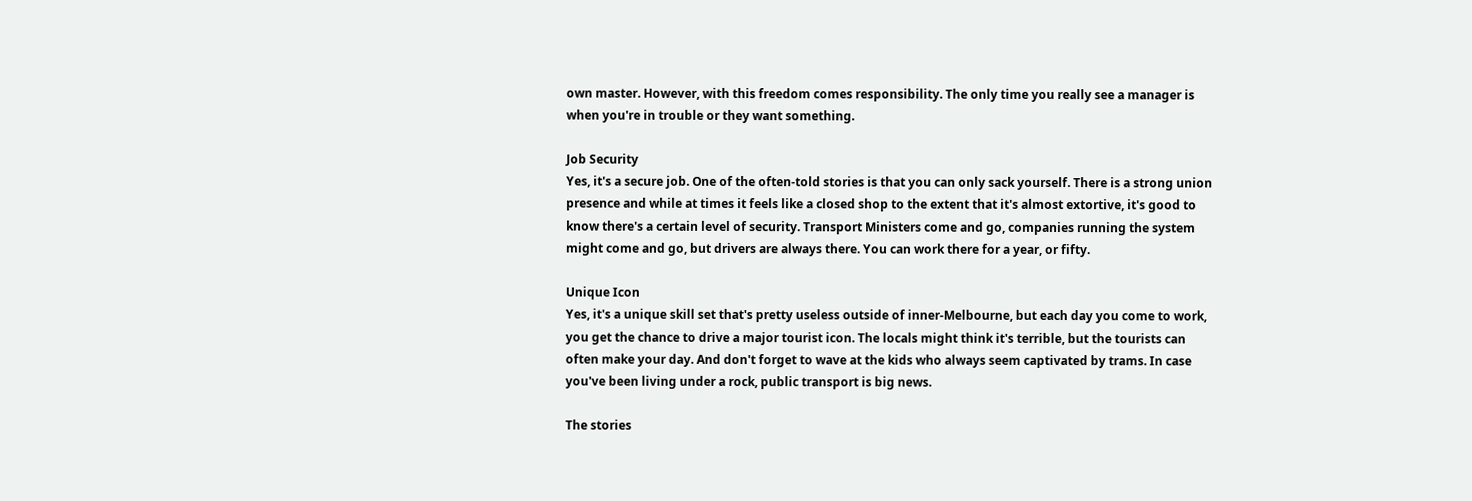own master. However, with this freedom comes responsibility. The only time you really see a manager is when you're in trouble or they want something.

Job Security
Yes, it's a secure job. One of the often-told stories is that you can only sack yourself. There is a strong union presence and while at times it feels like a closed shop to the extent that it's almost extortive, it's good to know there's a certain level of security. Transport Ministers come and go, companies running the system might come and go, but drivers are always there. You can work there for a year, or fifty.

Unique Icon
Yes, it's a unique skill set that's pretty useless outside of inner-Melbourne, but each day you come to work, you get the chance to drive a major tourist icon. The locals might think it's terrible, but the tourists can often make your day. And don't forget to wave at the kids who always seem captivated by trams. In case you've been living under a rock, public transport is big news.

The stories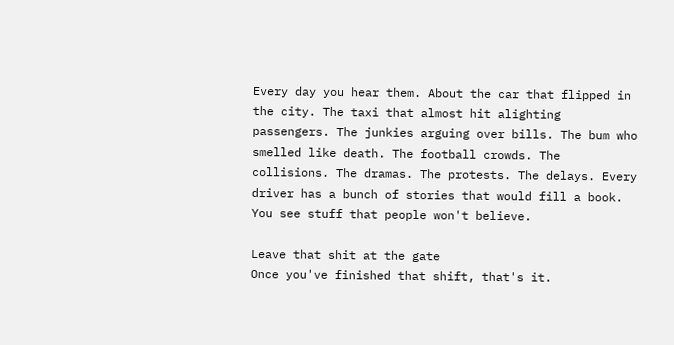Every day you hear them. About the car that flipped in the city. The taxi that almost hit alighting passengers. The junkies arguing over bills. The bum who smelled like death. The football crowds. The collisions. The dramas. The protests. The delays. Every driver has a bunch of stories that would fill a book. You see stuff that people won't believe.

Leave that shit at the gate
Once you've finished that shift, that's it.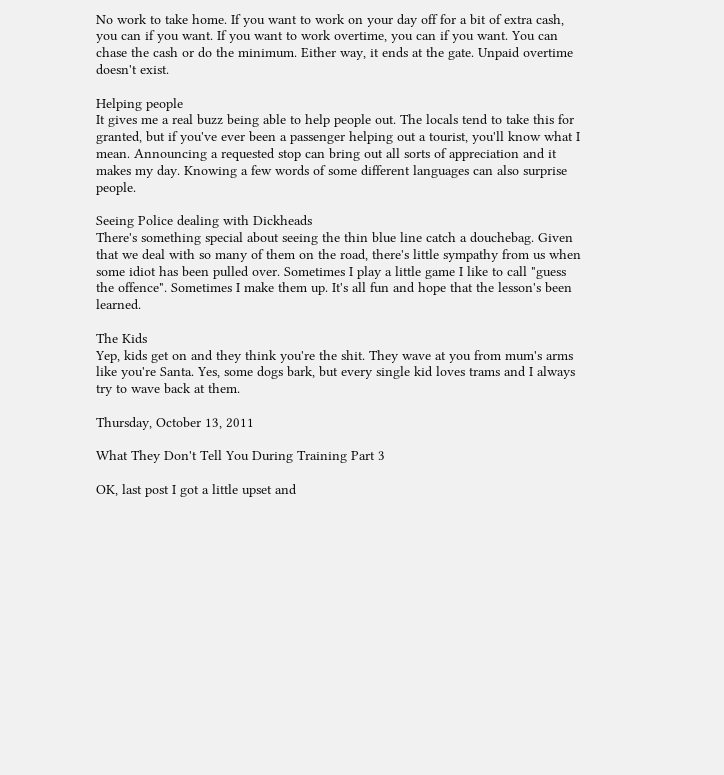No work to take home. If you want to work on your day off for a bit of extra cash, you can if you want. If you want to work overtime, you can if you want. You can chase the cash or do the minimum. Either way, it ends at the gate. Unpaid overtime doesn't exist.

Helping people
It gives me a real buzz being able to help people out. The locals tend to take this for granted, but if you've ever been a passenger helping out a tourist, you'll know what I mean. Announcing a requested stop can bring out all sorts of appreciation and it makes my day. Knowing a few words of some different languages can also surprise people.

Seeing Police dealing with Dickheads
There's something special about seeing the thin blue line catch a douchebag. Given that we deal with so many of them on the road, there's little sympathy from us when some idiot has been pulled over. Sometimes I play a little game I like to call "guess the offence". Sometimes I make them up. It's all fun and hope that the lesson's been learned.

The Kids
Yep, kids get on and they think you're the shit. They wave at you from mum's arms like you're Santa. Yes, some dogs bark, but every single kid loves trams and I always try to wave back at them.

Thursday, October 13, 2011

What They Don't Tell You During Training Part 3

OK, last post I got a little upset and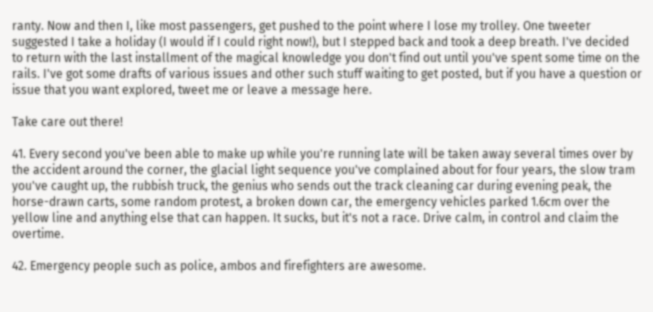ranty. Now and then I, like most passengers, get pushed to the point where I lose my trolley. One tweeter suggested I take a holiday (I would if I could right now!), but I stepped back and took a deep breath. I've decided to return with the last installment of the magical knowledge you don't find out until you've spent some time on the rails. I've got some drafts of various issues and other such stuff waiting to get posted, but if you have a question or issue that you want explored, tweet me or leave a message here.

Take care out there!

41. Every second you've been able to make up while you're running late will be taken away several times over by the accident around the corner, the glacial light sequence you've complained about for four years, the slow tram you've caught up, the rubbish truck, the genius who sends out the track cleaning car during evening peak, the horse-drawn carts, some random protest, a broken down car, the emergency vehicles parked 1.6cm over the yellow line and anything else that can happen. It sucks, but it's not a race. Drive calm, in control and claim the overtime.

42. Emergency people such as police, ambos and firefighters are awesome.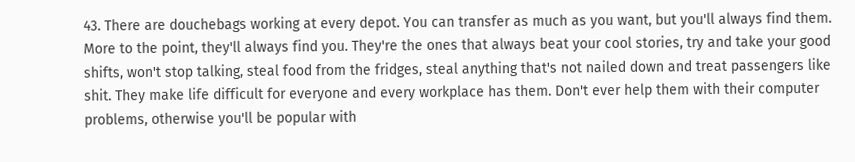43. There are douchebags working at every depot. You can transfer as much as you want, but you'll always find them. More to the point, they'll always find you. They're the ones that always beat your cool stories, try and take your good shifts, won't stop talking, steal food from the fridges, steal anything that's not nailed down and treat passengers like shit. They make life difficult for everyone and every workplace has them. Don't ever help them with their computer problems, otherwise you'll be popular with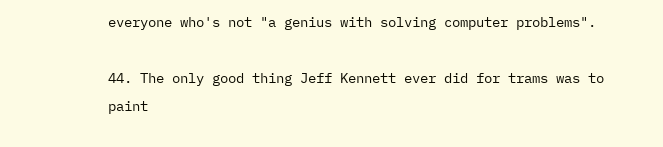everyone who's not "a genius with solving computer problems".

44. The only good thing Jeff Kennett ever did for trams was to paint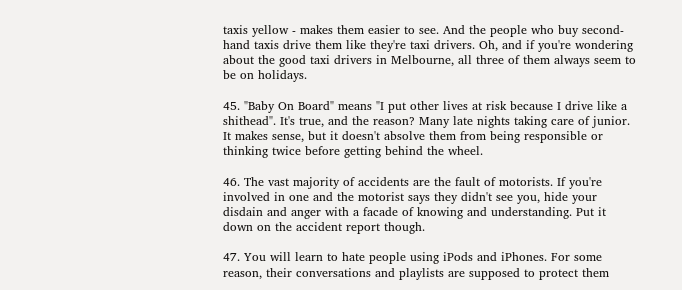taxis yellow - makes them easier to see. And the people who buy second-hand taxis drive them like they're taxi drivers. Oh, and if you're wondering about the good taxi drivers in Melbourne, all three of them always seem to be on holidays.

45. "Baby On Board" means "I put other lives at risk because I drive like a shithead". It's true, and the reason? Many late nights taking care of junior. It makes sense, but it doesn't absolve them from being responsible or thinking twice before getting behind the wheel.

46. The vast majority of accidents are the fault of motorists. If you're involved in one and the motorist says they didn't see you, hide your disdain and anger with a facade of knowing and understanding. Put it down on the accident report though.

47. You will learn to hate people using iPods and iPhones. For some reason, their conversations and playlists are supposed to protect them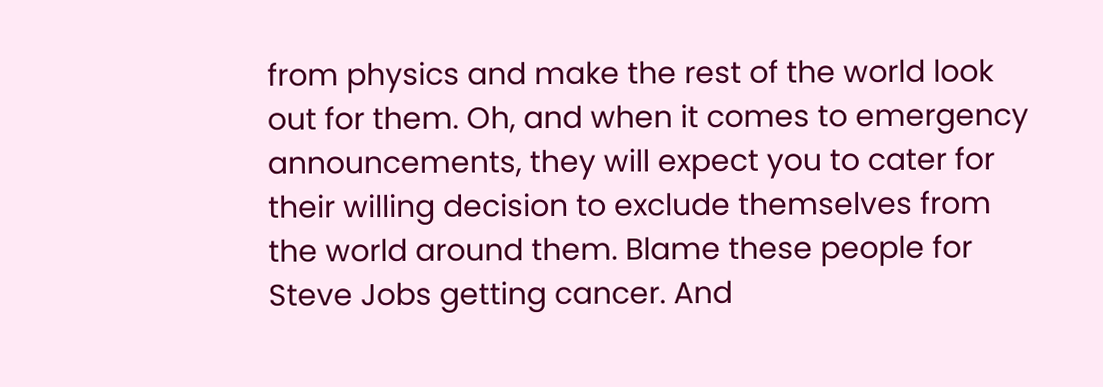from physics and make the rest of the world look out for them. Oh, and when it comes to emergency announcements, they will expect you to cater for their willing decision to exclude themselves from the world around them. Blame these people for Steve Jobs getting cancer. And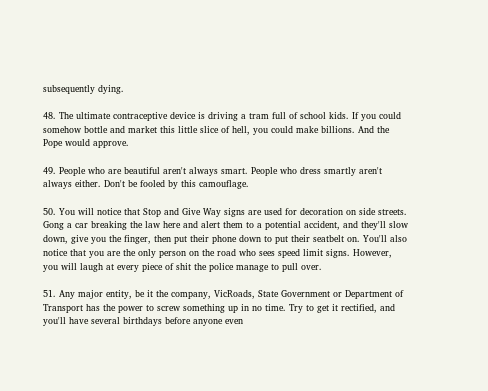subsequently dying.

48. The ultimate contraceptive device is driving a tram full of school kids. If you could somehow bottle and market this little slice of hell, you could make billions. And the Pope would approve.

49. People who are beautiful aren't always smart. People who dress smartly aren't always either. Don't be fooled by this camouflage.

50. You will notice that Stop and Give Way signs are used for decoration on side streets. Gong a car breaking the law here and alert them to a potential accident, and they'll slow down, give you the finger, then put their phone down to put their seatbelt on. You'll also notice that you are the only person on the road who sees speed limit signs. However, you will laugh at every piece of shit the police manage to pull over.

51. Any major entity, be it the company, VicRoads, State Government or Department of Transport has the power to screw something up in no time. Try to get it rectified, and you'll have several birthdays before anyone even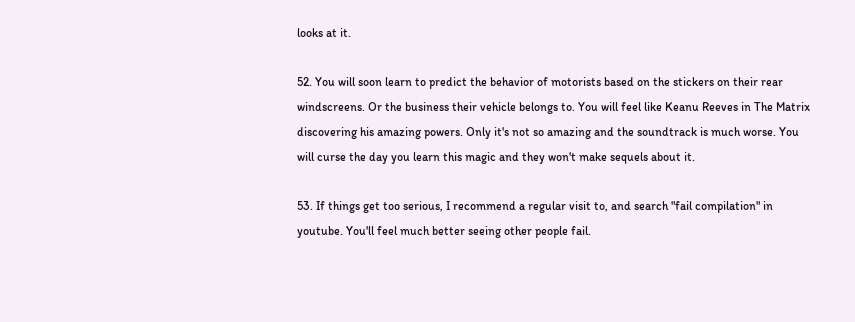looks at it.

52. You will soon learn to predict the behavior of motorists based on the stickers on their rear windscreens. Or the business their vehicle belongs to. You will feel like Keanu Reeves in The Matrix discovering his amazing powers. Only it's not so amazing and the soundtrack is much worse. You will curse the day you learn this magic and they won't make sequels about it.

53. If things get too serious, I recommend a regular visit to, and search "fail compilation" in youtube. You'll feel much better seeing other people fail.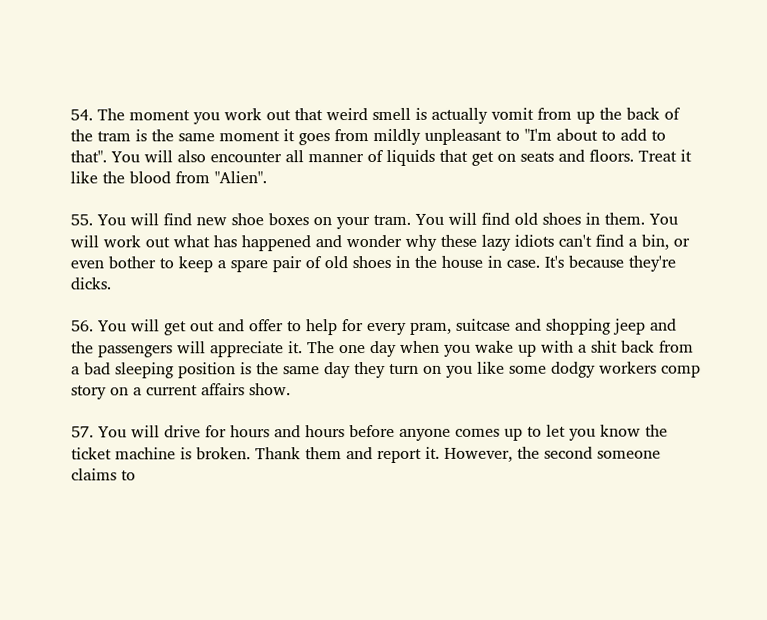54. The moment you work out that weird smell is actually vomit from up the back of the tram is the same moment it goes from mildly unpleasant to "I'm about to add to that". You will also encounter all manner of liquids that get on seats and floors. Treat it like the blood from "Alien".

55. You will find new shoe boxes on your tram. You will find old shoes in them. You will work out what has happened and wonder why these lazy idiots can't find a bin, or even bother to keep a spare pair of old shoes in the house in case. It's because they're dicks.

56. You will get out and offer to help for every pram, suitcase and shopping jeep and the passengers will appreciate it. The one day when you wake up with a shit back from a bad sleeping position is the same day they turn on you like some dodgy workers comp story on a current affairs show.

57. You will drive for hours and hours before anyone comes up to let you know the ticket machine is broken. Thank them and report it. However, the second someone claims to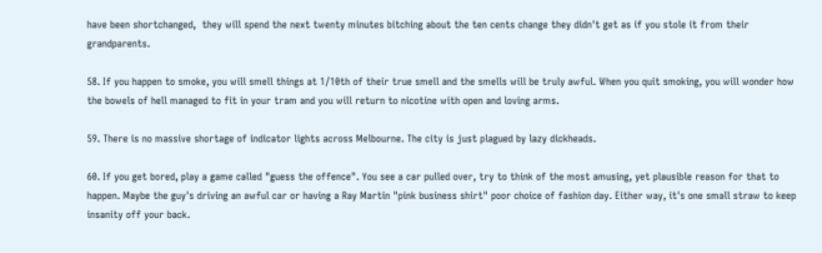have been shortchanged,  they will spend the next twenty minutes bitching about the ten cents change they didn't get as if you stole it from their grandparents.

58. If you happen to smoke, you will smell things at 1/10th of their true smell and the smells will be truly awful. When you quit smoking, you will wonder how the bowels of hell managed to fit in your tram and you will return to nicotine with open and loving arms.

59. There is no massive shortage of indicator lights across Melbourne. The city is just plagued by lazy dickheads.

60. If you get bored, play a game called "guess the offence". You see a car pulled over, try to think of the most amusing, yet plausible reason for that to happen. Maybe the guy's driving an awful car or having a Ray Martin "pink business shirt" poor choice of fashion day. Either way, it's one small straw to keep insanity off your back.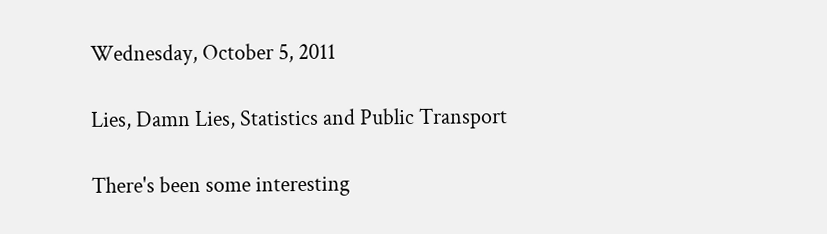Wednesday, October 5, 2011

Lies, Damn Lies, Statistics and Public Transport

There's been some interesting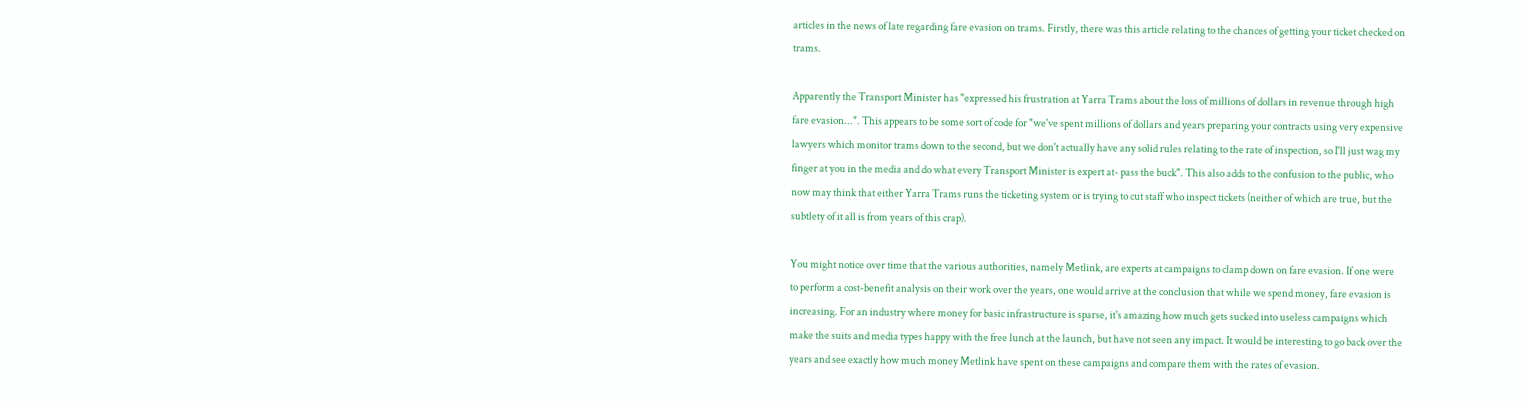articles in the news of late regarding fare evasion on trams. Firstly, there was this article relating to the chances of getting your ticket checked on trams.

Apparently the Transport Minister has "expressed his frustration at Yarra Trams about the loss of millions of dollars in revenue through high fare evasion...". This appears to be some sort of code for "we've spent millions of dollars and years preparing your contracts using very expensive lawyers which monitor trams down to the second, but we don't actually have any solid rules relating to the rate of inspection, so I'll just wag my finger at you in the media and do what every Transport Minister is expert at- pass the buck". This also adds to the confusion to the public, who now may think that either Yarra Trams runs the ticketing system or is trying to cut staff who inspect tickets (neither of which are true, but the subtlety of it all is from years of this crap).

You might notice over time that the various authorities, namely Metlink, are experts at campaigns to clamp down on fare evasion. If one were to perform a cost-benefit analysis on their work over the years, one would arrive at the conclusion that while we spend money, fare evasion is increasing. For an industry where money for basic infrastructure is sparse, it's amazing how much gets sucked into useless campaigns which make the suits and media types happy with the free lunch at the launch, but have not seen any impact. It would be interesting to go back over the years and see exactly how much money Metlink have spent on these campaigns and compare them with the rates of evasion.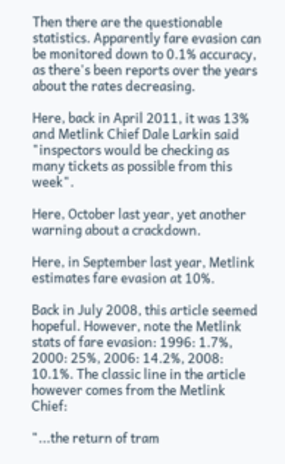Then there are the questionable statistics. Apparently fare evasion can be monitored down to 0.1% accuracy, as there's been reports over the years about the rates decreasing.

Here, back in April 2011, it was 13% and Metlink Chief Dale Larkin said "inspectors would be checking as many tickets as possible from this week".

Here, October last year, yet another warning about a crackdown.

Here, in September last year, Metlink estimates fare evasion at 10%.

Back in July 2008, this article seemed hopeful. However, note the Metlink stats of fare evasion: 1996: 1.7%, 2000: 25%, 2006: 14.2%, 2008: 10.1%. The classic line in the article however comes from the Metlink Chief:

"...the return of tram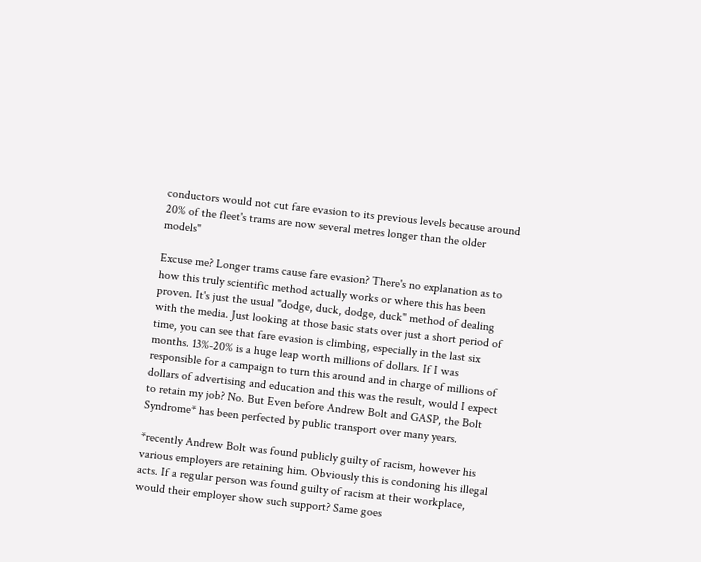conductors would not cut fare evasion to its previous levels because around 20% of the fleet's trams are now several metres longer than the older models"

Excuse me? Longer trams cause fare evasion? There's no explanation as to how this truly scientific method actually works or where this has been proven. It's just the usual "dodge, duck, dodge, duck" method of dealing with the media. Just looking at those basic stats over just a short period of time, you can see that fare evasion is climbing, especially in the last six months. 13%-20% is a huge leap worth millions of dollars. If I was responsible for a campaign to turn this around and in charge of millions of dollars of advertising and education and this was the result, would I expect to retain my job? No. But Even before Andrew Bolt and GASP, the Bolt Syndrome* has been perfected by public transport over many years.

*recently Andrew Bolt was found publicly guilty of racism, however his various employers are retaining him. Obviously this is condoning his illegal acts. If a regular person was found guilty of racism at their workplace, would their employer show such support? Same goes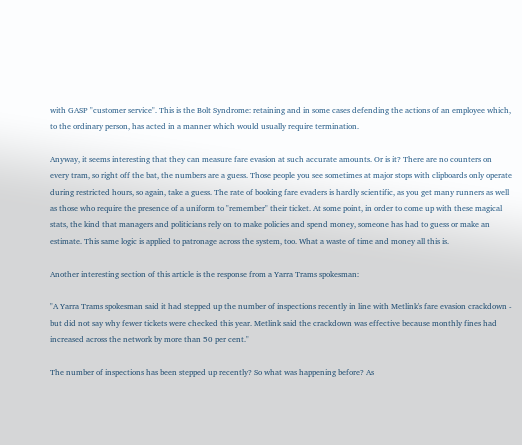with GASP "customer service". This is the Bolt Syndrome: retaining and in some cases defending the actions of an employee which, to the ordinary person, has acted in a manner which would usually require termination.

Anyway, it seems interesting that they can measure fare evasion at such accurate amounts. Or is it? There are no counters on every tram, so right off the bat, the numbers are a guess. Those people you see sometimes at major stops with clipboards only operate during restricted hours, so again, take a guess. The rate of booking fare evaders is hardly scientific, as you get many runners as well as those who require the presence of a uniform to "remember" their ticket. At some point, in order to come up with these magical stats, the kind that managers and politicians rely on to make policies and spend money, someone has had to guess or make an estimate. This same logic is applied to patronage across the system, too. What a waste of time and money all this is.

Another interesting section of this article is the response from a Yarra Trams spokesman:

"A Yarra Trams spokesman said it had stepped up the number of inspections recently in line with Metlink's fare evasion crackdown - but did not say why fewer tickets were checked this year. Metlink said the crackdown was effective because monthly fines had increased across the network by more than 50 per cent."

The number of inspections has been stepped up recently? So what was happening before? As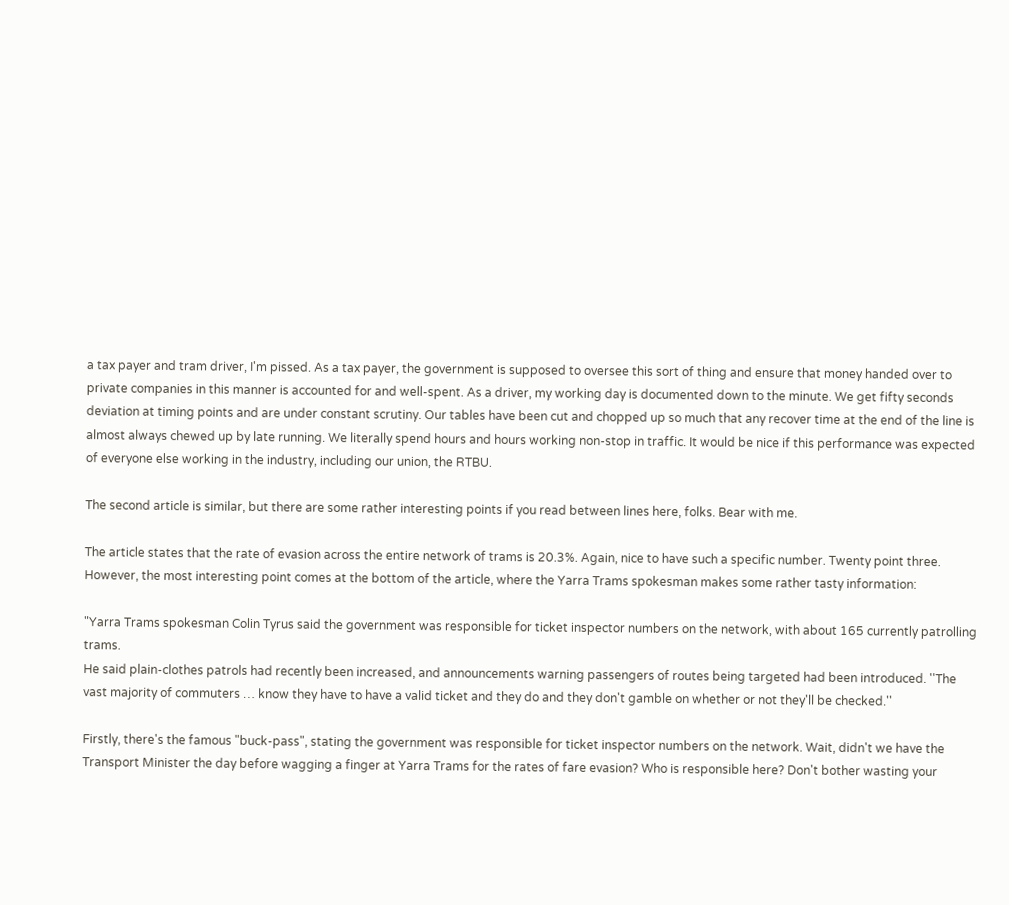a tax payer and tram driver, I'm pissed. As a tax payer, the government is supposed to oversee this sort of thing and ensure that money handed over to private companies in this manner is accounted for and well-spent. As a driver, my working day is documented down to the minute. We get fifty seconds deviation at timing points and are under constant scrutiny. Our tables have been cut and chopped up so much that any recover time at the end of the line is almost always chewed up by late running. We literally spend hours and hours working non-stop in traffic. It would be nice if this performance was expected of everyone else working in the industry, including our union, the RTBU.

The second article is similar, but there are some rather interesting points if you read between lines here, folks. Bear with me.

The article states that the rate of evasion across the entire network of trams is 20.3%. Again, nice to have such a specific number. Twenty point three. However, the most interesting point comes at the bottom of the article, where the Yarra Trams spokesman makes some rather tasty information:

"Yarra Trams spokesman Colin Tyrus said the government was responsible for ticket inspector numbers on the network, with about 165 currently patrolling trams.
He said plain-clothes patrols had recently been increased, and announcements warning passengers of routes being targeted had been introduced. ''The vast majority of commuters … know they have to have a valid ticket and they do and they don't gamble on whether or not they'll be checked.''

Firstly, there's the famous "buck-pass", stating the government was responsible for ticket inspector numbers on the network. Wait, didn't we have the Transport Minister the day before wagging a finger at Yarra Trams for the rates of fare evasion? Who is responsible here? Don't bother wasting your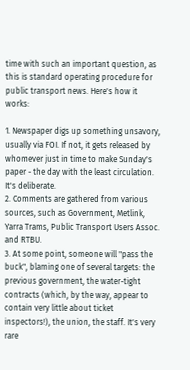time with such an important question, as this is standard operating procedure for public transport news. Here's how it works:

1. Newspaper digs up something unsavory, usually via FOI. If not, it gets released by whomever just in time to make Sunday's paper - the day with the least circulation. It's deliberate.
2. Comments are gathered from various sources, such as Government, Metlink, Yarra Trams, Public Transport Users Assoc. and RTBU.
3. At some point, someone will "pass the buck", blaming one of several targets: the previous government, the water-tight contracts (which, by the way, appear to contain very little about ticket inspectors!), the union, the staff. It's very rare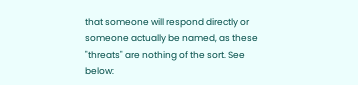that someone will respond directly or someone actually be named, as these "threats" are nothing of the sort. See below: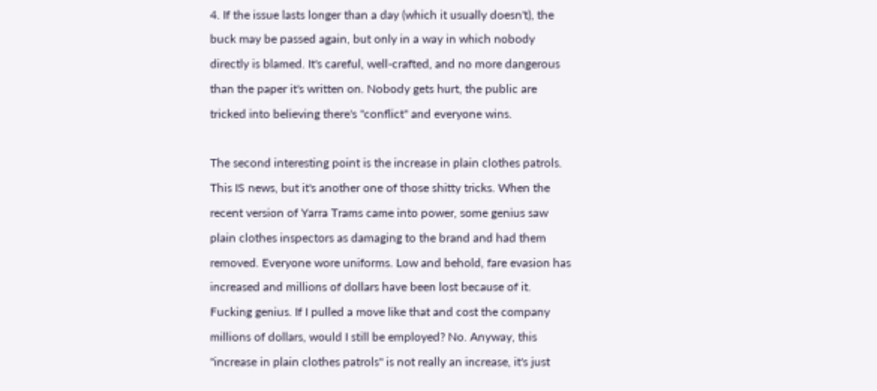4. If the issue lasts longer than a day (which it usually doesn't), the buck may be passed again, but only in a way in which nobody directly is blamed. It's careful, well-crafted, and no more dangerous than the paper it's written on. Nobody gets hurt, the public are tricked into believing there's "conflict" and everyone wins.

The second interesting point is the increase in plain clothes patrols. This IS news, but it's another one of those shitty tricks. When the recent version of Yarra Trams came into power, some genius saw plain clothes inspectors as damaging to the brand and had them removed. Everyone wore uniforms. Low and behold, fare evasion has increased and millions of dollars have been lost because of it. Fucking genius. If I pulled a move like that and cost the company millions of dollars, would I still be employed? No. Anyway, this "increase in plain clothes patrols" is not really an increase, it's just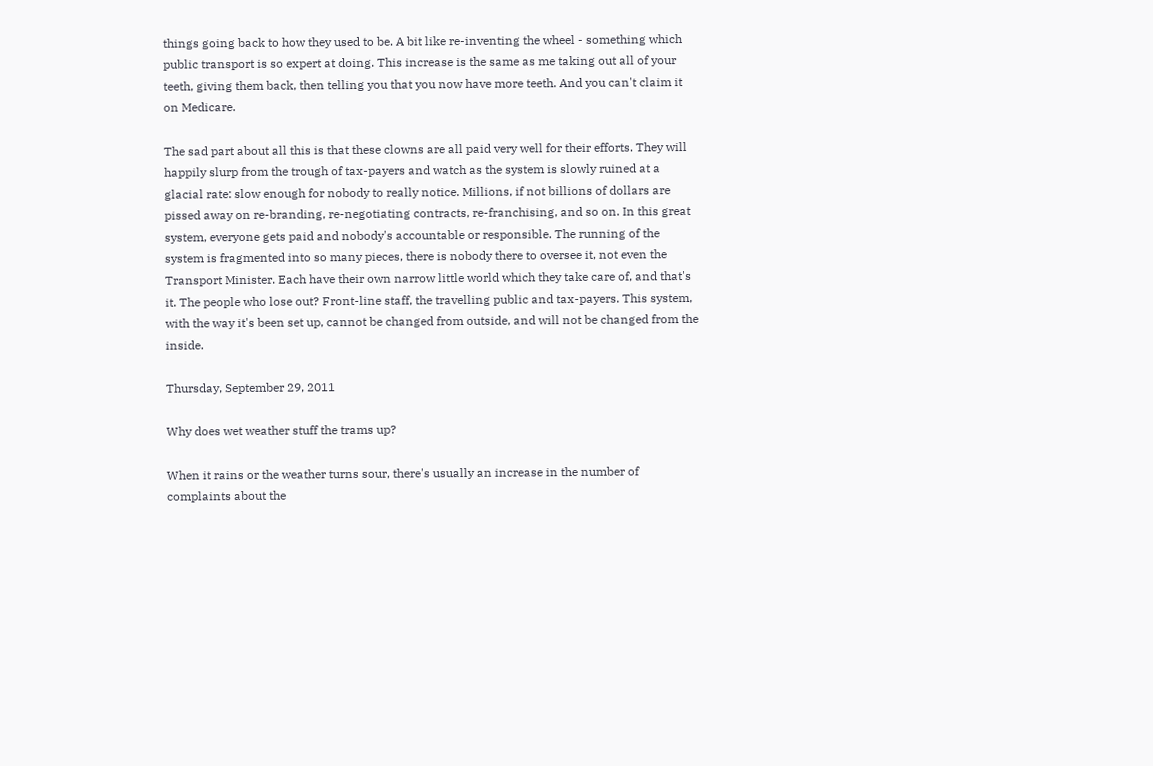things going back to how they used to be. A bit like re-inventing the wheel - something which public transport is so expert at doing. This increase is the same as me taking out all of your teeth, giving them back, then telling you that you now have more teeth. And you can't claim it on Medicare.

The sad part about all this is that these clowns are all paid very well for their efforts. They will happily slurp from the trough of tax-payers and watch as the system is slowly ruined at a glacial rate: slow enough for nobody to really notice. Millions, if not billions of dollars are pissed away on re-branding, re-negotiating contracts, re-franchising, and so on. In this great system, everyone gets paid and nobody's accountable or responsible. The running of the system is fragmented into so many pieces, there is nobody there to oversee it, not even the Transport Minister. Each have their own narrow little world which they take care of, and that's it. The people who lose out? Front-line staff, the travelling public and tax-payers. This system, with the way it's been set up, cannot be changed from outside, and will not be changed from the inside.

Thursday, September 29, 2011

Why does wet weather stuff the trams up?

When it rains or the weather turns sour, there's usually an increase in the number of complaints about the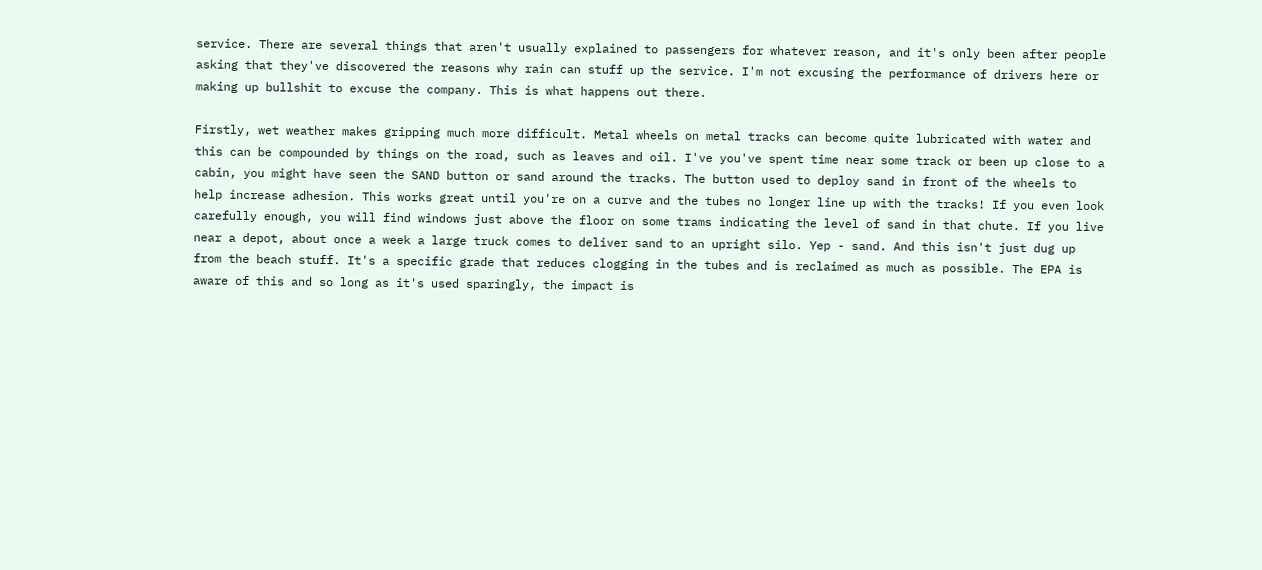service. There are several things that aren't usually explained to passengers for whatever reason, and it's only been after people asking that they've discovered the reasons why rain can stuff up the service. I'm not excusing the performance of drivers here or making up bullshit to excuse the company. This is what happens out there.

Firstly, wet weather makes gripping much more difficult. Metal wheels on metal tracks can become quite lubricated with water and this can be compounded by things on the road, such as leaves and oil. I've you've spent time near some track or been up close to a cabin, you might have seen the SAND button or sand around the tracks. The button used to deploy sand in front of the wheels to help increase adhesion. This works great until you're on a curve and the tubes no longer line up with the tracks! If you even look carefully enough, you will find windows just above the floor on some trams indicating the level of sand in that chute. If you live near a depot, about once a week a large truck comes to deliver sand to an upright silo. Yep - sand. And this isn't just dug up from the beach stuff. It's a specific grade that reduces clogging in the tubes and is reclaimed as much as possible. The EPA is aware of this and so long as it's used sparingly, the impact is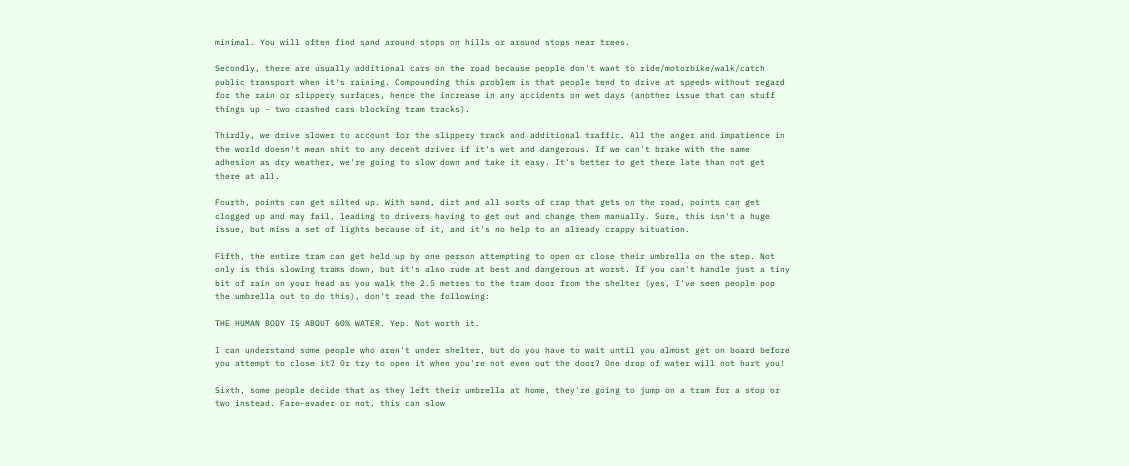minimal. You will often find sand around stops on hills or around stops near trees.

Secondly, there are usually additional cars on the road because people don't want to ride/motorbike/walk/catch public transport when it's raining. Compounding this problem is that people tend to drive at speeds without regard for the rain or slippery surfaces, hence the increase in any accidents on wet days (another issue that can stuff things up - two crashed cars blocking tram tracks).

Thirdly, we drive slower to account for the slippery track and additional traffic. All the anger and impatience in the world doesn't mean shit to any decent driver if it's wet and dangerous. If we can't brake with the same adhesion as dry weather, we're going to slow down and take it easy. It's better to get there late than not get there at all.

Fourth, points can get silted up. With sand, dirt and all sorts of crap that gets on the road, points can get clogged up and may fail, leading to drivers having to get out and change them manually. Sure, this isn't a huge issue, but miss a set of lights because of it, and it's no help to an already crappy situation.

Fifth, the entire tram can get held up by one person attempting to open or close their umbrella on the step. Not only is this slowing trams down, but it's also rude at best and dangerous at worst. If you can't handle just a tiny bit of rain on your head as you walk the 2.5 metres to the tram door from the shelter (yes, I've seen people pop the umbrella out to do this), don't read the following:

THE HUMAN BODY IS ABOUT 60% WATER. Yep. Not worth it.

I can understand some people who aren't under shelter, but do you have to wait until you almost get on board before you attempt to close it? Or try to open it when you're not even out the door? One drop of water will not hurt you!

Sixth, some people decide that as they left their umbrella at home, they're going to jump on a tram for a stop or two instead. Fare-evader or not, this can slow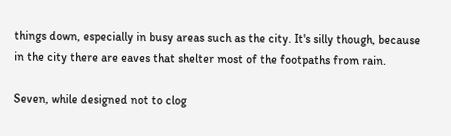things down, especially in busy areas such as the city. It's silly though, because in the city there are eaves that shelter most of the footpaths from rain.

Seven, while designed not to clog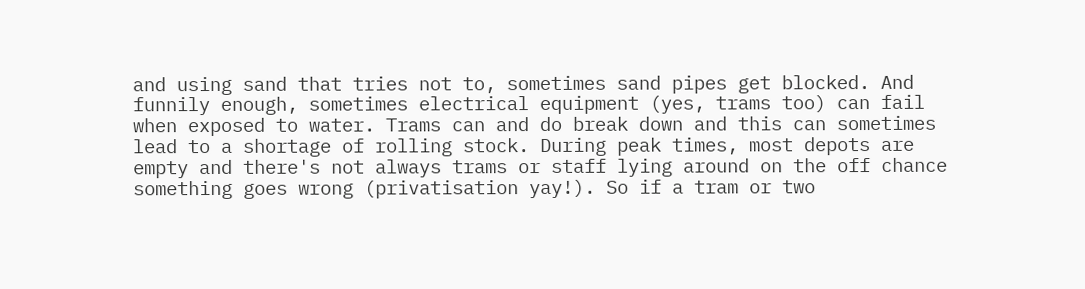and using sand that tries not to, sometimes sand pipes get blocked. And funnily enough, sometimes electrical equipment (yes, trams too) can fail when exposed to water. Trams can and do break down and this can sometimes lead to a shortage of rolling stock. During peak times, most depots are empty and there's not always trams or staff lying around on the off chance something goes wrong (privatisation yay!). So if a tram or two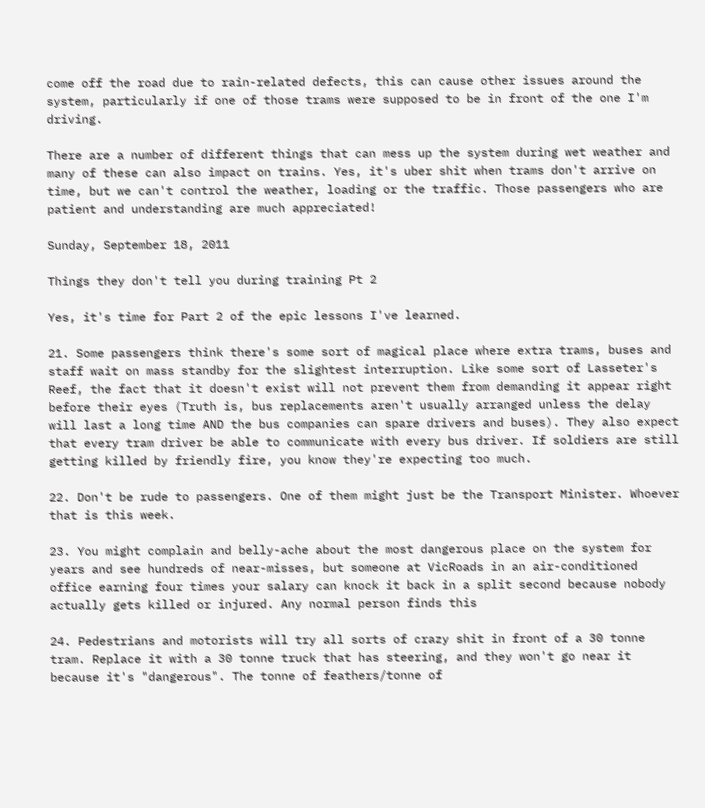come off the road due to rain-related defects, this can cause other issues around the system, particularly if one of those trams were supposed to be in front of the one I'm driving.

There are a number of different things that can mess up the system during wet weather and many of these can also impact on trains. Yes, it's uber shit when trams don't arrive on time, but we can't control the weather, loading or the traffic. Those passengers who are patient and understanding are much appreciated!

Sunday, September 18, 2011

Things they don't tell you during training Pt 2

Yes, it's time for Part 2 of the epic lessons I've learned.

21. Some passengers think there's some sort of magical place where extra trams, buses and staff wait on mass standby for the slightest interruption. Like some sort of Lasseter's Reef, the fact that it doesn't exist will not prevent them from demanding it appear right before their eyes (Truth is, bus replacements aren't usually arranged unless the delay will last a long time AND the bus companies can spare drivers and buses). They also expect that every tram driver be able to communicate with every bus driver. If soldiers are still getting killed by friendly fire, you know they're expecting too much.

22. Don't be rude to passengers. One of them might just be the Transport Minister. Whoever that is this week.

23. You might complain and belly-ache about the most dangerous place on the system for years and see hundreds of near-misses, but someone at VicRoads in an air-conditioned office earning four times your salary can knock it back in a split second because nobody actually gets killed or injured. Any normal person finds this

24. Pedestrians and motorists will try all sorts of crazy shit in front of a 30 tonne tram. Replace it with a 30 tonne truck that has steering, and they won't go near it because it's "dangerous". The tonne of feathers/tonne of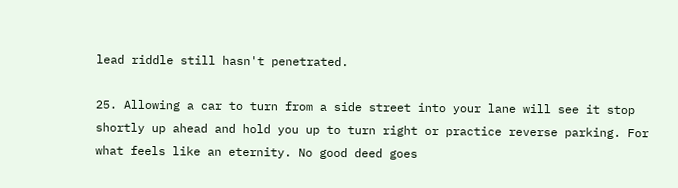lead riddle still hasn't penetrated.

25. Allowing a car to turn from a side street into your lane will see it stop shortly up ahead and hold you up to turn right or practice reverse parking. For what feels like an eternity. No good deed goes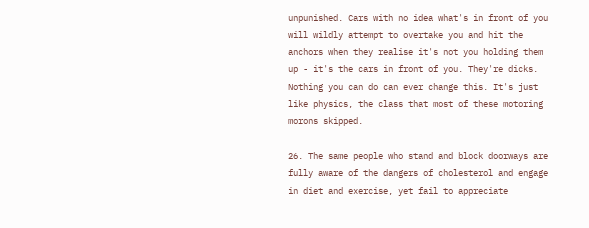unpunished. Cars with no idea what's in front of you will wildly attempt to overtake you and hit the anchors when they realise it's not you holding them up - it's the cars in front of you. They're dicks. Nothing you can do can ever change this. It's just like physics, the class that most of these motoring morons skipped.

26. The same people who stand and block doorways are fully aware of the dangers of cholesterol and engage in diet and exercise, yet fail to appreciate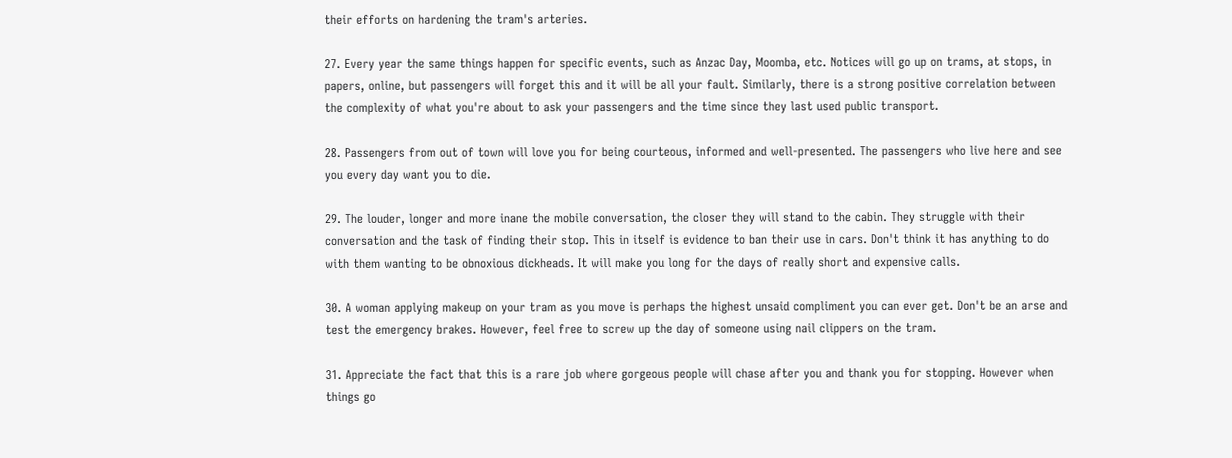their efforts on hardening the tram's arteries.

27. Every year the same things happen for specific events, such as Anzac Day, Moomba, etc. Notices will go up on trams, at stops, in papers, online, but passengers will forget this and it will be all your fault. Similarly, there is a strong positive correlation between the complexity of what you're about to ask your passengers and the time since they last used public transport.

28. Passengers from out of town will love you for being courteous, informed and well-presented. The passengers who live here and see you every day want you to die.

29. The louder, longer and more inane the mobile conversation, the closer they will stand to the cabin. They struggle with their conversation and the task of finding their stop. This in itself is evidence to ban their use in cars. Don't think it has anything to do with them wanting to be obnoxious dickheads. It will make you long for the days of really short and expensive calls.

30. A woman applying makeup on your tram as you move is perhaps the highest unsaid compliment you can ever get. Don't be an arse and test the emergency brakes. However, feel free to screw up the day of someone using nail clippers on the tram.

31. Appreciate the fact that this is a rare job where gorgeous people will chase after you and thank you for stopping. However when things go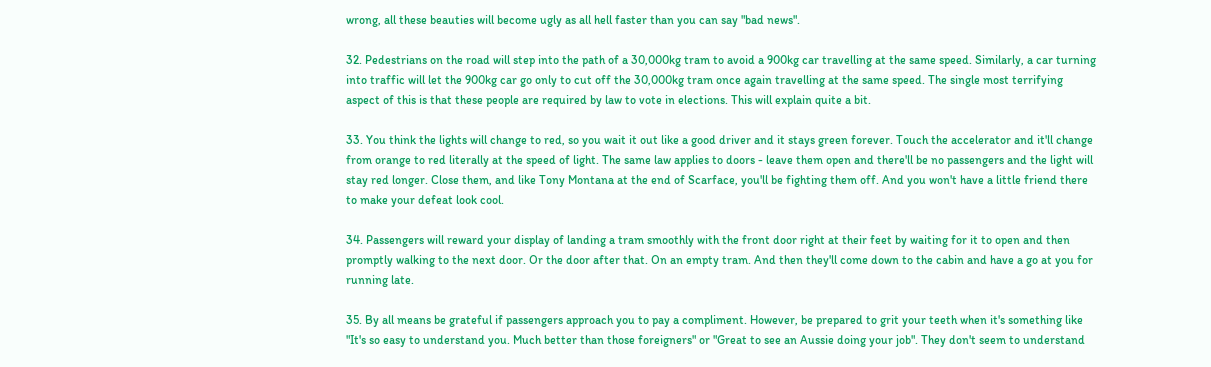wrong, all these beauties will become ugly as all hell faster than you can say "bad news".

32. Pedestrians on the road will step into the path of a 30,000kg tram to avoid a 900kg car travelling at the same speed. Similarly, a car turning into traffic will let the 900kg car go only to cut off the 30,000kg tram once again travelling at the same speed. The single most terrifying aspect of this is that these people are required by law to vote in elections. This will explain quite a bit.

33. You think the lights will change to red, so you wait it out like a good driver and it stays green forever. Touch the accelerator and it'll change from orange to red literally at the speed of light. The same law applies to doors - leave them open and there'll be no passengers and the light will stay red longer. Close them, and like Tony Montana at the end of Scarface, you'll be fighting them off. And you won't have a little friend there to make your defeat look cool.

34. Passengers will reward your display of landing a tram smoothly with the front door right at their feet by waiting for it to open and then promptly walking to the next door. Or the door after that. On an empty tram. And then they'll come down to the cabin and have a go at you for running late.

35. By all means be grateful if passengers approach you to pay a compliment. However, be prepared to grit your teeth when it's something like "It's so easy to understand you. Much better than those foreigners" or "Great to see an Aussie doing your job". They don't seem to understand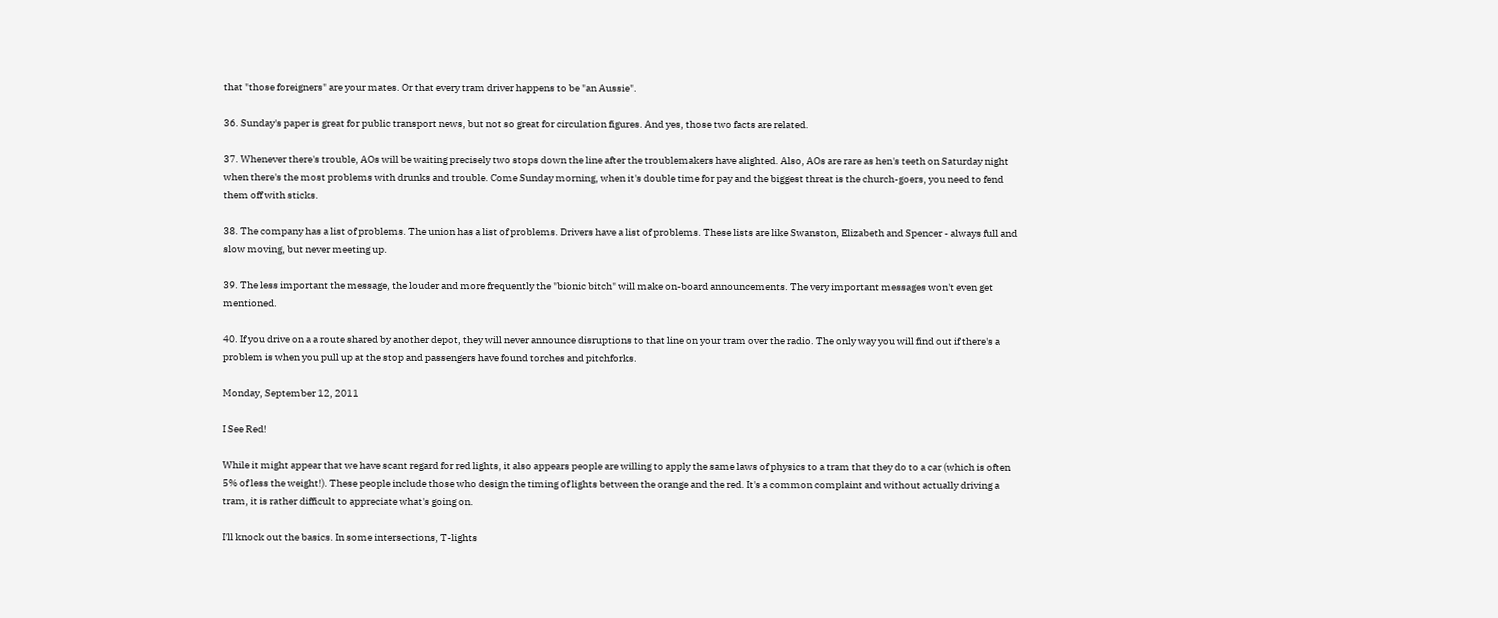that "those foreigners" are your mates. Or that every tram driver happens to be "an Aussie".

36. Sunday's paper is great for public transport news, but not so great for circulation figures. And yes, those two facts are related.

37. Whenever there's trouble, AOs will be waiting precisely two stops down the line after the troublemakers have alighted. Also, AOs are rare as hen's teeth on Saturday night when there's the most problems with drunks and trouble. Come Sunday morning, when it's double time for pay and the biggest threat is the church-goers, you need to fend them off with sticks.

38. The company has a list of problems. The union has a list of problems. Drivers have a list of problems. These lists are like Swanston, Elizabeth and Spencer - always full and slow moving, but never meeting up.

39. The less important the message, the louder and more frequently the "bionic bitch" will make on-board announcements. The very important messages won't even get mentioned.

40. If you drive on a a route shared by another depot, they will never announce disruptions to that line on your tram over the radio. The only way you will find out if there's a problem is when you pull up at the stop and passengers have found torches and pitchforks.

Monday, September 12, 2011

I See Red!

While it might appear that we have scant regard for red lights, it also appears people are willing to apply the same laws of physics to a tram that they do to a car (which is often 5% of less the weight!). These people include those who design the timing of lights between the orange and the red. It's a common complaint and without actually driving a tram, it is rather difficult to appreciate what's going on.

I'll knock out the basics. In some intersections, T-lights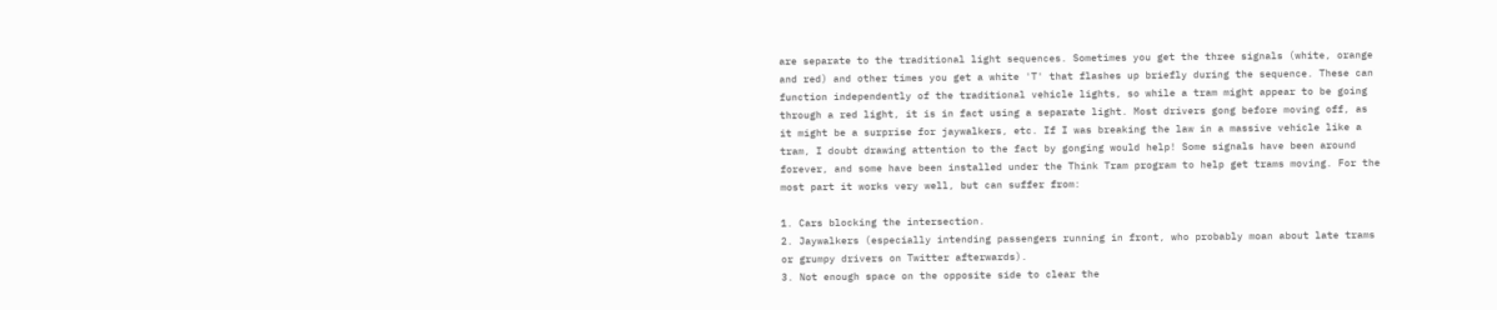are separate to the traditional light sequences. Sometimes you get the three signals (white, orange and red) and other times you get a white 'T' that flashes up briefly during the sequence. These can function independently of the traditional vehicle lights, so while a tram might appear to be going through a red light, it is in fact using a separate light. Most drivers gong before moving off, as it might be a surprise for jaywalkers, etc. If I was breaking the law in a massive vehicle like a tram, I doubt drawing attention to the fact by gonging would help! Some signals have been around forever, and some have been installed under the Think Tram program to help get trams moving. For the most part it works very well, but can suffer from:

1. Cars blocking the intersection.
2. Jaywalkers (especially intending passengers running in front, who probably moan about late trams or grumpy drivers on Twitter afterwards).
3. Not enough space on the opposite side to clear the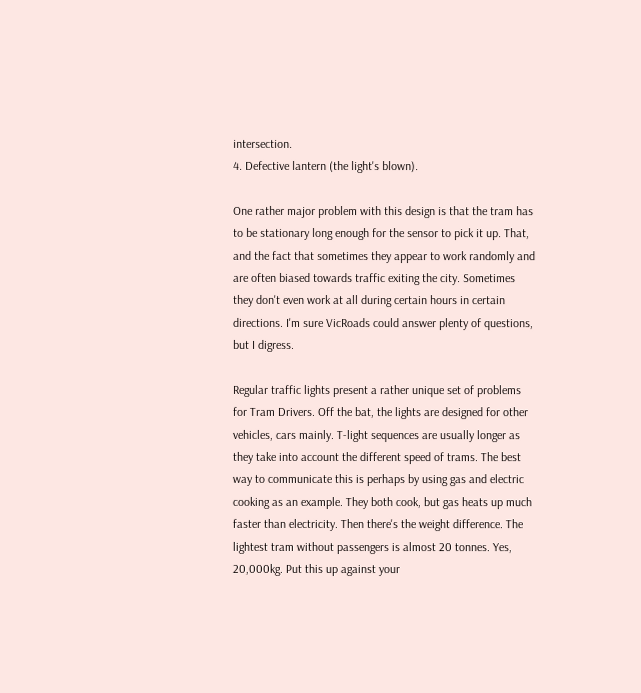intersection.
4. Defective lantern (the light's blown).

One rather major problem with this design is that the tram has to be stationary long enough for the sensor to pick it up. That, and the fact that sometimes they appear to work randomly and are often biased towards traffic exiting the city. Sometimes they don't even work at all during certain hours in certain directions. I'm sure VicRoads could answer plenty of questions, but I digress.

Regular traffic lights present a rather unique set of problems for Tram Drivers. Off the bat, the lights are designed for other vehicles, cars mainly. T-light sequences are usually longer as they take into account the different speed of trams. The best way to communicate this is perhaps by using gas and electric cooking as an example. They both cook, but gas heats up much faster than electricity. Then there's the weight difference. The lightest tram without passengers is almost 20 tonnes. Yes, 20,000kg. Put this up against your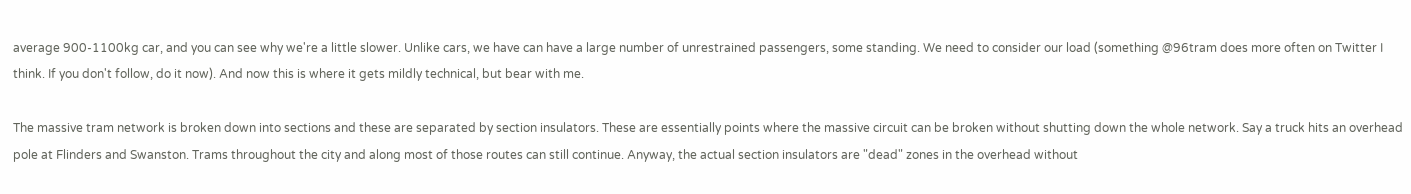average 900-1100kg car, and you can see why we're a little slower. Unlike cars, we have can have a large number of unrestrained passengers, some standing. We need to consider our load (something @96tram does more often on Twitter I think. If you don't follow, do it now). And now this is where it gets mildly technical, but bear with me.

The massive tram network is broken down into sections and these are separated by section insulators. These are essentially points where the massive circuit can be broken without shutting down the whole network. Say a truck hits an overhead pole at Flinders and Swanston. Trams throughout the city and along most of those routes can still continue. Anyway, the actual section insulators are "dead" zones in the overhead without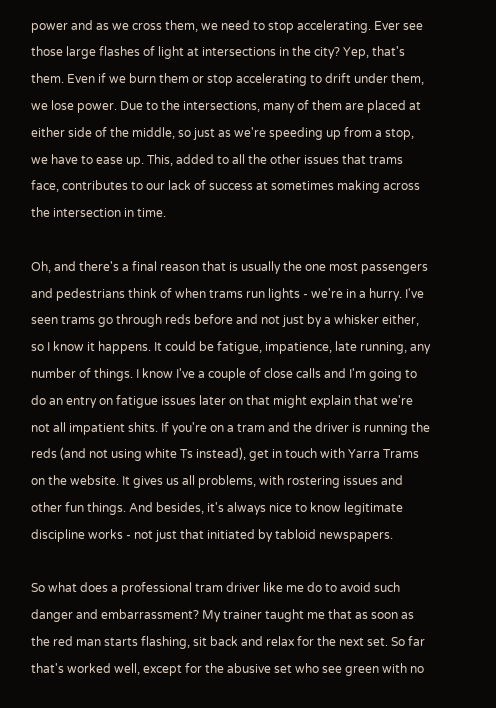power and as we cross them, we need to stop accelerating. Ever see those large flashes of light at intersections in the city? Yep, that's them. Even if we burn them or stop accelerating to drift under them, we lose power. Due to the intersections, many of them are placed at either side of the middle, so just as we're speeding up from a stop, we have to ease up. This, added to all the other issues that trams face, contributes to our lack of success at sometimes making across the intersection in time.

Oh, and there's a final reason that is usually the one most passengers and pedestrians think of when trams run lights - we're in a hurry. I've seen trams go through reds before and not just by a whisker either, so I know it happens. It could be fatigue, impatience, late running, any number of things. I know I've a couple of close calls and I'm going to do an entry on fatigue issues later on that might explain that we're not all impatient shits. If you're on a tram and the driver is running the reds (and not using white Ts instead), get in touch with Yarra Trams on the website. It gives us all problems, with rostering issues and other fun things. And besides, it's always nice to know legitimate discipline works - not just that initiated by tabloid newspapers.

So what does a professional tram driver like me do to avoid such danger and embarrassment? My trainer taught me that as soon as the red man starts flashing, sit back and relax for the next set. So far that's worked well, except for the abusive set who see green with no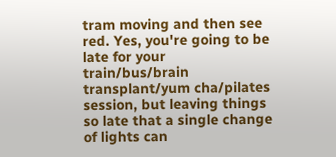tram moving and then see red. Yes, you're going to be late for your train/bus/brain transplant/yum cha/pilates session, but leaving things so late that a single change of lights can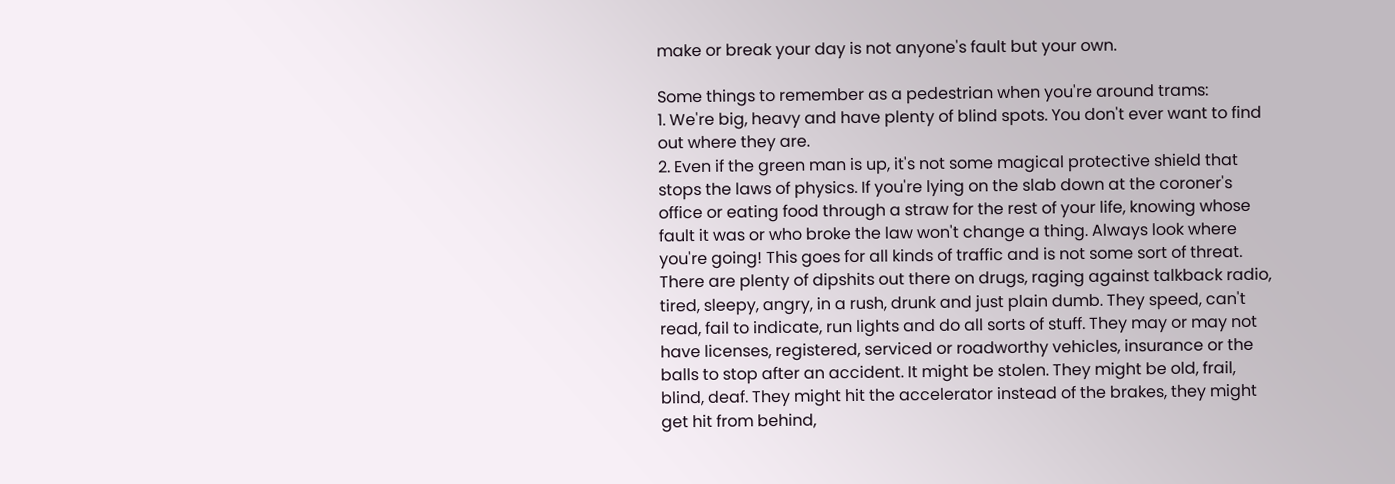make or break your day is not anyone's fault but your own.

Some things to remember as a pedestrian when you're around trams:
1. We're big, heavy and have plenty of blind spots. You don't ever want to find out where they are.
2. Even if the green man is up, it's not some magical protective shield that stops the laws of physics. If you're lying on the slab down at the coroner's office or eating food through a straw for the rest of your life, knowing whose fault it was or who broke the law won't change a thing. Always look where you're going! This goes for all kinds of traffic and is not some sort of threat. There are plenty of dipshits out there on drugs, raging against talkback radio, tired, sleepy, angry, in a rush, drunk and just plain dumb. They speed, can't read, fail to indicate, run lights and do all sorts of stuff. They may or may not have licenses, registered, serviced or roadworthy vehicles, insurance or the balls to stop after an accident. It might be stolen. They might be old, frail, blind, deaf. They might hit the accelerator instead of the brakes, they might get hit from behind,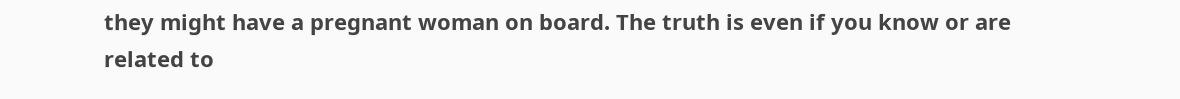they might have a pregnant woman on board. The truth is even if you know or are related to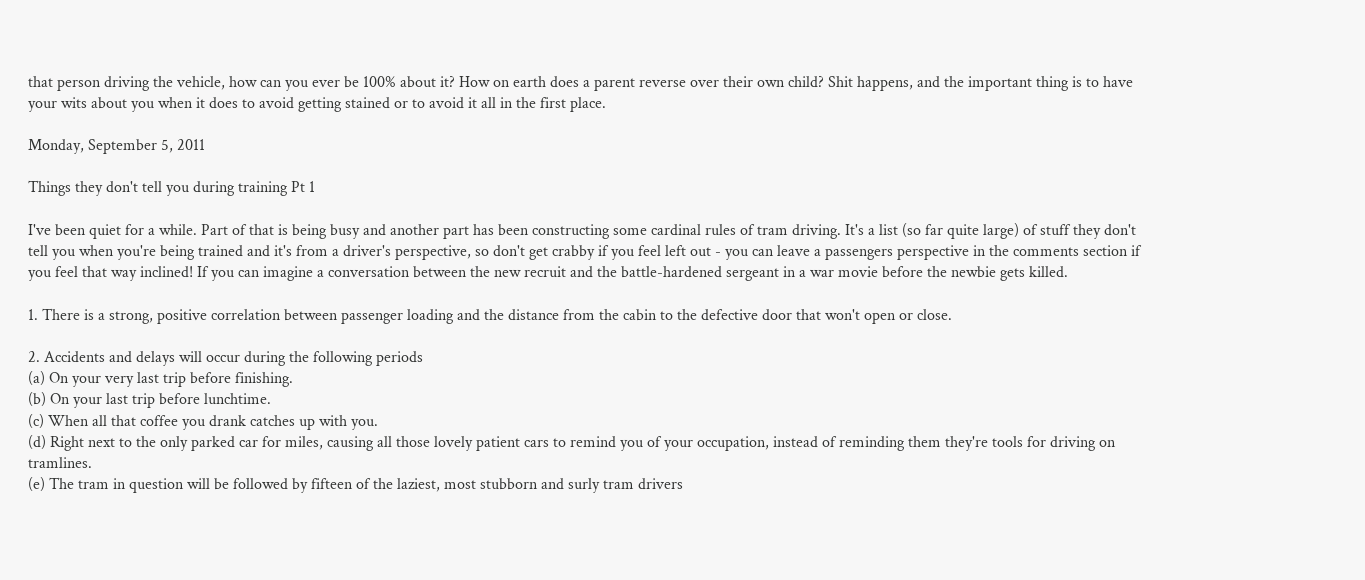that person driving the vehicle, how can you ever be 100% about it? How on earth does a parent reverse over their own child? Shit happens, and the important thing is to have your wits about you when it does to avoid getting stained or to avoid it all in the first place.

Monday, September 5, 2011

Things they don't tell you during training Pt 1

I've been quiet for a while. Part of that is being busy and another part has been constructing some cardinal rules of tram driving. It's a list (so far quite large) of stuff they don't tell you when you're being trained and it's from a driver's perspective, so don't get crabby if you feel left out - you can leave a passengers perspective in the comments section if you feel that way inclined! If you can imagine a conversation between the new recruit and the battle-hardened sergeant in a war movie before the newbie gets killed.

1. There is a strong, positive correlation between passenger loading and the distance from the cabin to the defective door that won't open or close.

2. Accidents and delays will occur during the following periods
(a) On your very last trip before finishing.
(b) On your last trip before lunchtime.
(c) When all that coffee you drank catches up with you.
(d) Right next to the only parked car for miles, causing all those lovely patient cars to remind you of your occupation, instead of reminding them they're tools for driving on tramlines.
(e) The tram in question will be followed by fifteen of the laziest, most stubborn and surly tram drivers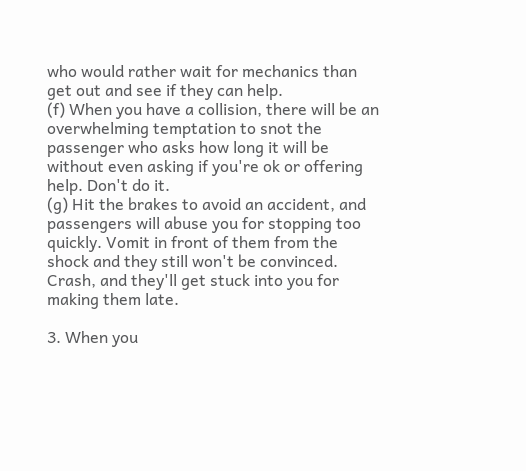who would rather wait for mechanics than get out and see if they can help.
(f) When you have a collision, there will be an overwhelming temptation to snot the passenger who asks how long it will be without even asking if you're ok or offering help. Don't do it.
(g) Hit the brakes to avoid an accident, and passengers will abuse you for stopping too quickly. Vomit in front of them from the shock and they still won't be convinced. Crash, and they'll get stuck into you for making them late.

3. When you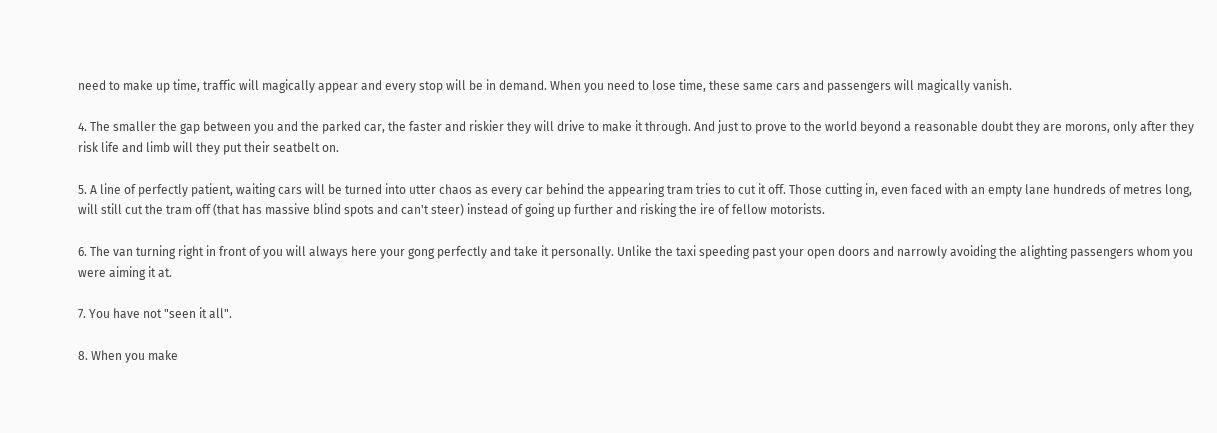need to make up time, traffic will magically appear and every stop will be in demand. When you need to lose time, these same cars and passengers will magically vanish.

4. The smaller the gap between you and the parked car, the faster and riskier they will drive to make it through. And just to prove to the world beyond a reasonable doubt they are morons, only after they risk life and limb will they put their seatbelt on.

5. A line of perfectly patient, waiting cars will be turned into utter chaos as every car behind the appearing tram tries to cut it off. Those cutting in, even faced with an empty lane hundreds of metres long, will still cut the tram off (that has massive blind spots and can't steer) instead of going up further and risking the ire of fellow motorists.

6. The van turning right in front of you will always here your gong perfectly and take it personally. Unlike the taxi speeding past your open doors and narrowly avoiding the alighting passengers whom you were aiming it at.

7. You have not "seen it all".

8. When you make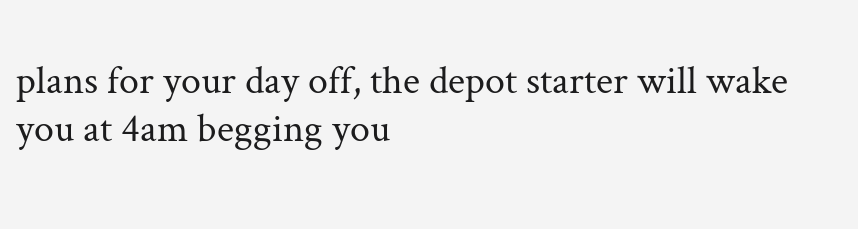plans for your day off, the depot starter will wake you at 4am begging you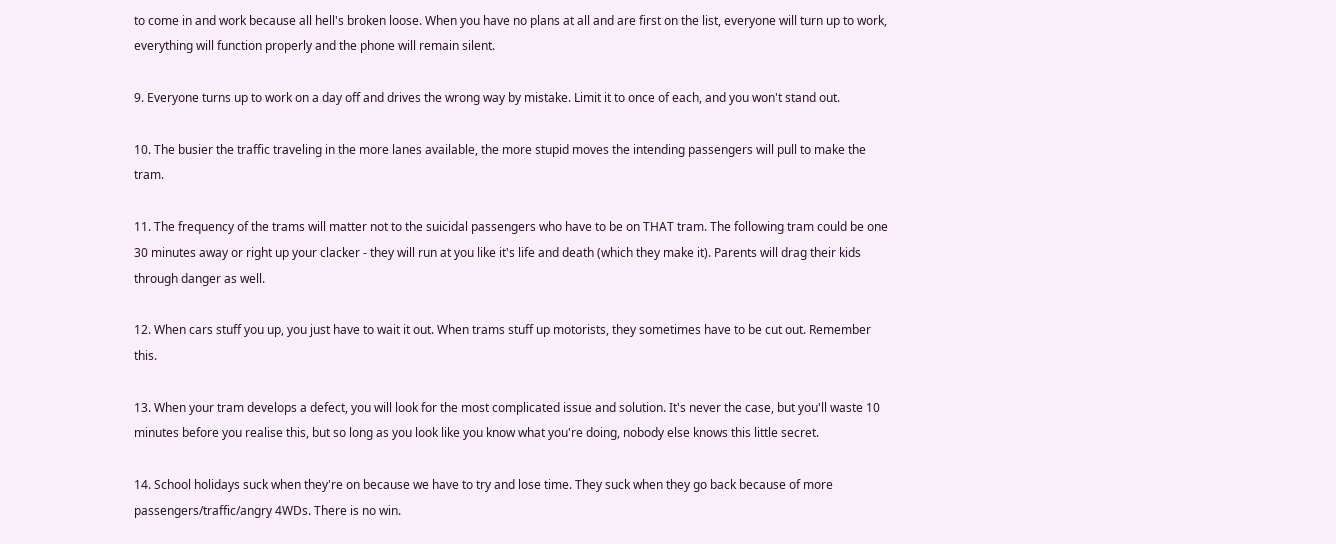to come in and work because all hell's broken loose. When you have no plans at all and are first on the list, everyone will turn up to work, everything will function properly and the phone will remain silent.

9. Everyone turns up to work on a day off and drives the wrong way by mistake. Limit it to once of each, and you won't stand out.

10. The busier the traffic traveling in the more lanes available, the more stupid moves the intending passengers will pull to make the tram.

11. The frequency of the trams will matter not to the suicidal passengers who have to be on THAT tram. The following tram could be one 30 minutes away or right up your clacker - they will run at you like it's life and death (which they make it). Parents will drag their kids through danger as well.

12. When cars stuff you up, you just have to wait it out. When trams stuff up motorists, they sometimes have to be cut out. Remember this.

13. When your tram develops a defect, you will look for the most complicated issue and solution. It's never the case, but you'll waste 10 minutes before you realise this, but so long as you look like you know what you're doing, nobody else knows this little secret.

14. School holidays suck when they're on because we have to try and lose time. They suck when they go back because of more passengers/traffic/angry 4WDs. There is no win.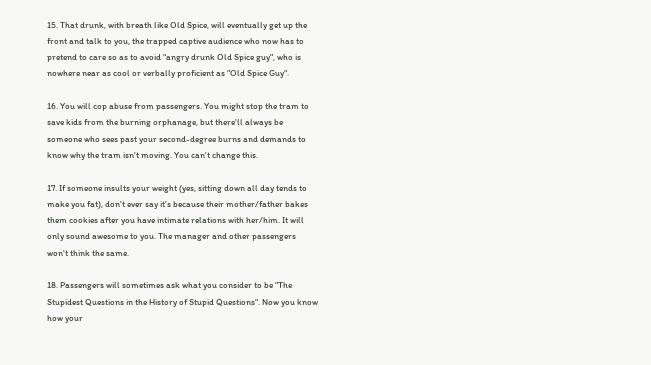15. That drunk, with breath like Old Spice, will eventually get up the front and talk to you, the trapped captive audience who now has to pretend to care so as to avoid "angry drunk Old Spice guy", who is nowhere near as cool or verbally proficient as "Old Spice Guy".

16. You will cop abuse from passengers. You might stop the tram to save kids from the burning orphanage, but there'll always be someone who sees past your second-degree burns and demands to know why the tram isn't moving. You can't change this.

17. If someone insults your weight (yes, sitting down all day tends to make you fat), don't ever say it's because their mother/father bakes them cookies after you have intimate relations with her/him. It will only sound awesome to you. The manager and other passengers won't think the same.

18. Passengers will sometimes ask what you consider to be "The Stupidest Questions in the History of Stupid Questions". Now you know how your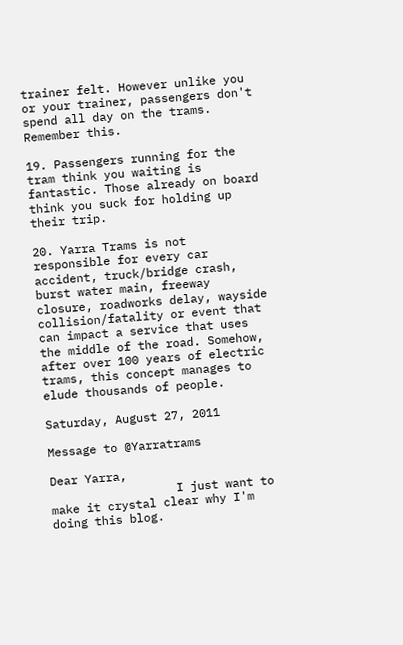trainer felt. However unlike you or your trainer, passengers don't spend all day on the trams. Remember this.

19. Passengers running for the tram think you waiting is fantastic. Those already on board think you suck for holding up their trip.

20. Yarra Trams is not responsible for every car accident, truck/bridge crash, burst water main, freeway closure, roadworks delay, wayside collision/fatality or event that can impact a service that uses the middle of the road. Somehow, after over 100 years of electric trams, this concept manages to elude thousands of people.

Saturday, August 27, 2011

Message to @Yarratrams

Dear Yarra,
                  I just want to make it crystal clear why I'm doing this blog.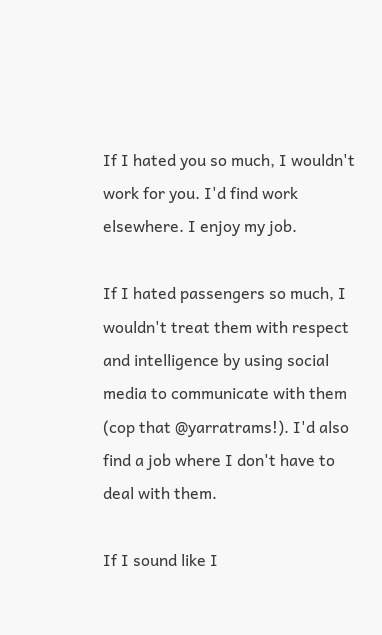If I hated you so much, I wouldn't work for you. I'd find work elsewhere. I enjoy my job.

If I hated passengers so much, I wouldn't treat them with respect and intelligence by using social media to communicate with them (cop that @yarratrams!). I'd also find a job where I don't have to deal with them.

If I sound like I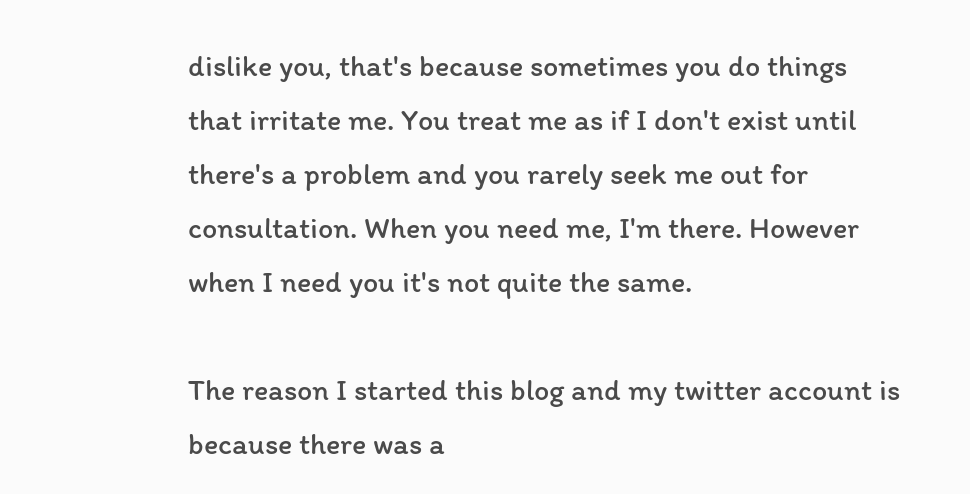dislike you, that's because sometimes you do things that irritate me. You treat me as if I don't exist until there's a problem and you rarely seek me out for consultation. When you need me, I'm there. However when I need you it's not quite the same.

The reason I started this blog and my twitter account is because there was a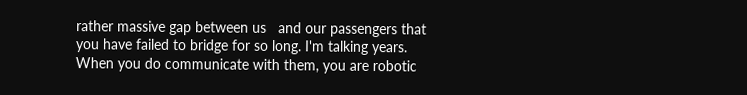rather massive gap between us   and our passengers that you have failed to bridge for so long. I'm talking years. When you do communicate with them, you are robotic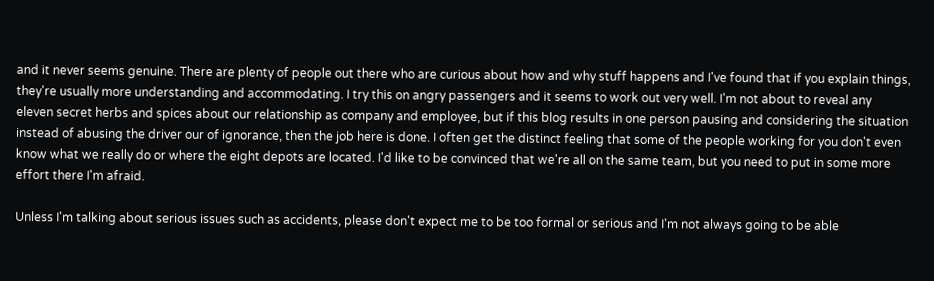and it never seems genuine. There are plenty of people out there who are curious about how and why stuff happens and I've found that if you explain things, they're usually more understanding and accommodating. I try this on angry passengers and it seems to work out very well. I'm not about to reveal any eleven secret herbs and spices about our relationship as company and employee, but if this blog results in one person pausing and considering the situation instead of abusing the driver our of ignorance, then the job here is done. I often get the distinct feeling that some of the people working for you don't even know what we really do or where the eight depots are located. I'd like to be convinced that we're all on the same team, but you need to put in some more effort there I'm afraid.

Unless I'm talking about serious issues such as accidents, please don't expect me to be too formal or serious and I'm not always going to be able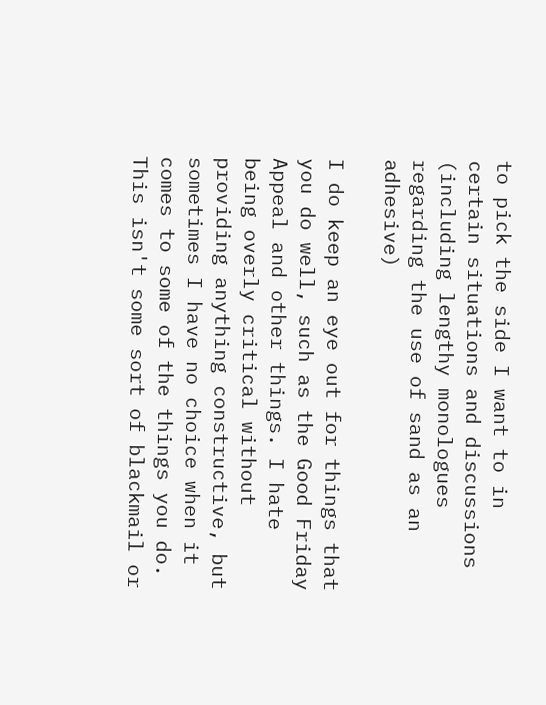to pick the side I want to in certain situations and discussions (including lengthy monologues regarding the use of sand as an adhesive)

I do keep an eye out for things that you do well, such as the Good Friday Appeal and other things. I hate being overly critical without providing anything constructive, but sometimes I have no choice when it comes to some of the things you do. This isn't some sort of blackmail or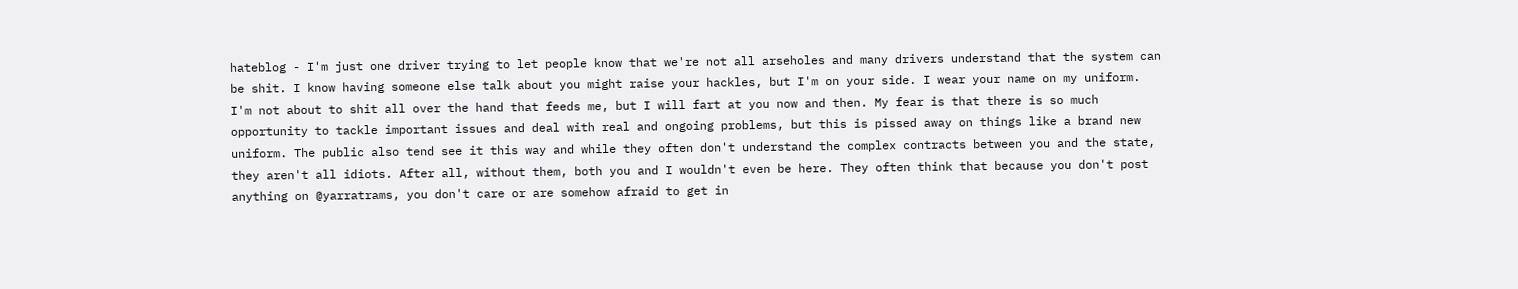hateblog - I'm just one driver trying to let people know that we're not all arseholes and many drivers understand that the system can be shit. I know having someone else talk about you might raise your hackles, but I'm on your side. I wear your name on my uniform. I'm not about to shit all over the hand that feeds me, but I will fart at you now and then. My fear is that there is so much opportunity to tackle important issues and deal with real and ongoing problems, but this is pissed away on things like a brand new uniform. The public also tend see it this way and while they often don't understand the complex contracts between you and the state, they aren't all idiots. After all, without them, both you and I wouldn't even be here. They often think that because you don't post anything on @yarratrams, you don't care or are somehow afraid to get in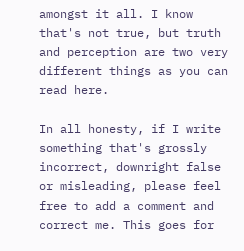amongst it all. I know that's not true, but truth and perception are two very different things as you can read here.

In all honesty, if I write something that's grossly incorrect, downright false or misleading, please feel free to add a comment and correct me. This goes for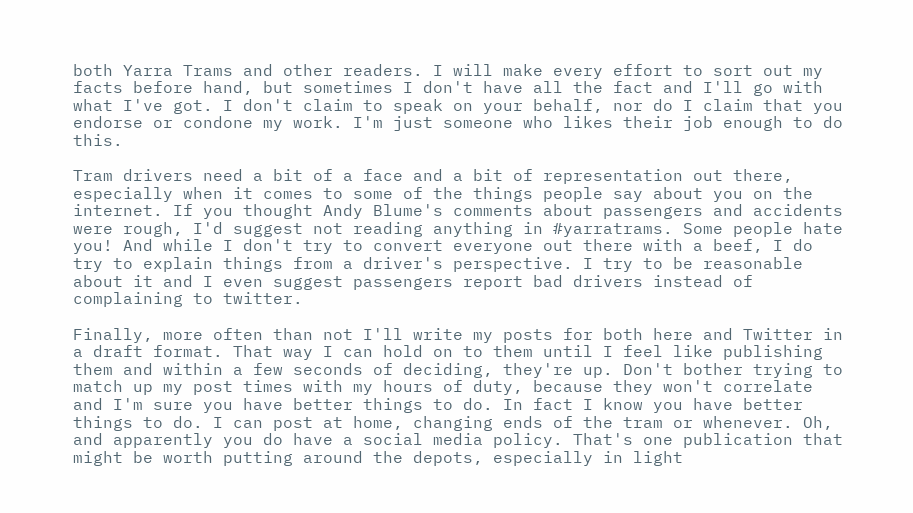both Yarra Trams and other readers. I will make every effort to sort out my facts before hand, but sometimes I don't have all the fact and I'll go with what I've got. I don't claim to speak on your behalf, nor do I claim that you endorse or condone my work. I'm just someone who likes their job enough to do this.

Tram drivers need a bit of a face and a bit of representation out there, especially when it comes to some of the things people say about you on the internet. If you thought Andy Blume's comments about passengers and accidents were rough, I'd suggest not reading anything in #yarratrams. Some people hate you! And while I don't try to convert everyone out there with a beef, I do try to explain things from a driver's perspective. I try to be reasonable about it and I even suggest passengers report bad drivers instead of complaining to twitter.

Finally, more often than not I'll write my posts for both here and Twitter in a draft format. That way I can hold on to them until I feel like publishing them and within a few seconds of deciding, they're up. Don't bother trying to match up my post times with my hours of duty, because they won't correlate and I'm sure you have better things to do. In fact I know you have better things to do. I can post at home, changing ends of the tram or whenever. Oh, and apparently you do have a social media policy. That's one publication that might be worth putting around the depots, especially in light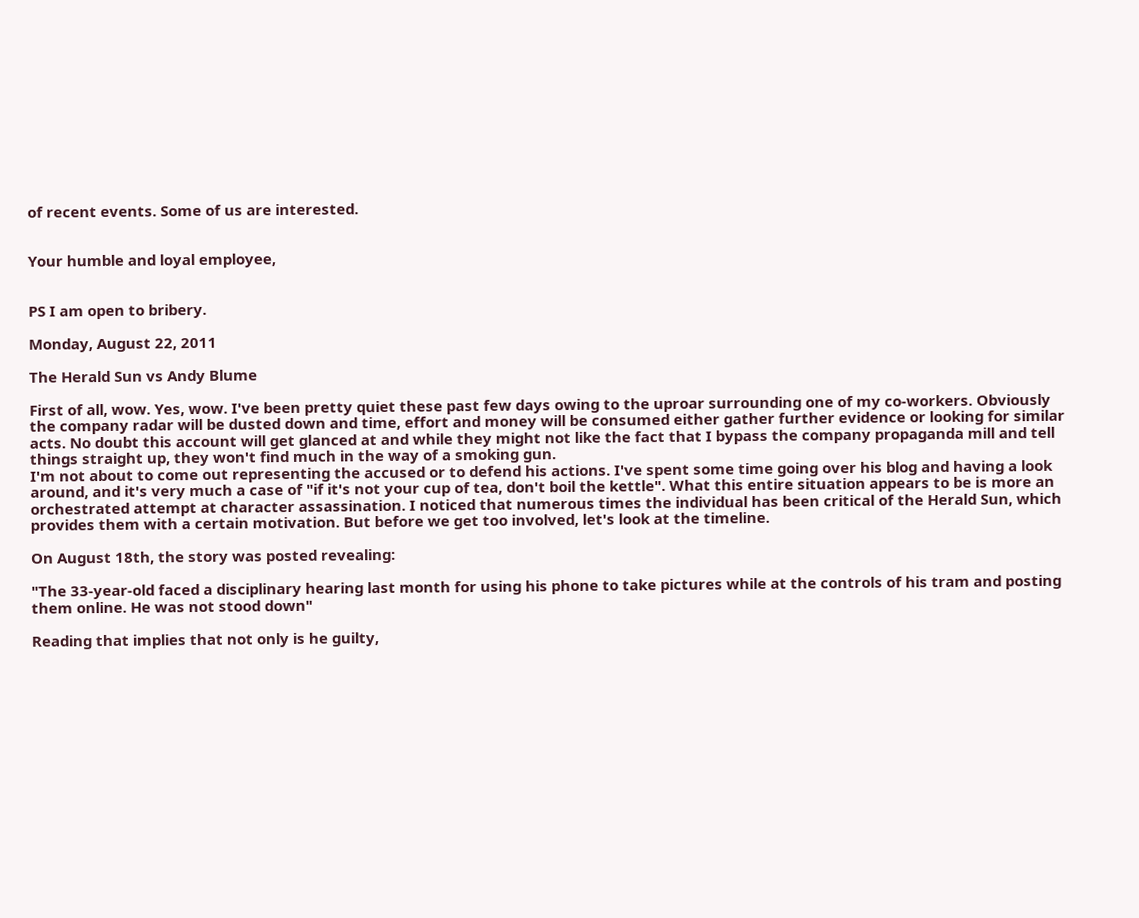of recent events. Some of us are interested.


Your humble and loyal employee,


PS I am open to bribery.

Monday, August 22, 2011

The Herald Sun vs Andy Blume

First of all, wow. Yes, wow. I've been pretty quiet these past few days owing to the uproar surrounding one of my co-workers. Obviously the company radar will be dusted down and time, effort and money will be consumed either gather further evidence or looking for similar acts. No doubt this account will get glanced at and while they might not like the fact that I bypass the company propaganda mill and tell things straight up, they won't find much in the way of a smoking gun.
I'm not about to come out representing the accused or to defend his actions. I've spent some time going over his blog and having a look around, and it's very much a case of "if it's not your cup of tea, don't boil the kettle". What this entire situation appears to be is more an orchestrated attempt at character assassination. I noticed that numerous times the individual has been critical of the Herald Sun, which provides them with a certain motivation. But before we get too involved, let's look at the timeline.

On August 18th, the story was posted revealing:

"The 33-year-old faced a disciplinary hearing last month for using his phone to take pictures while at the controls of his tram and posting them online. He was not stood down"

Reading that implies that not only is he guilty,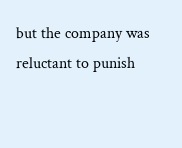but the company was reluctant to punish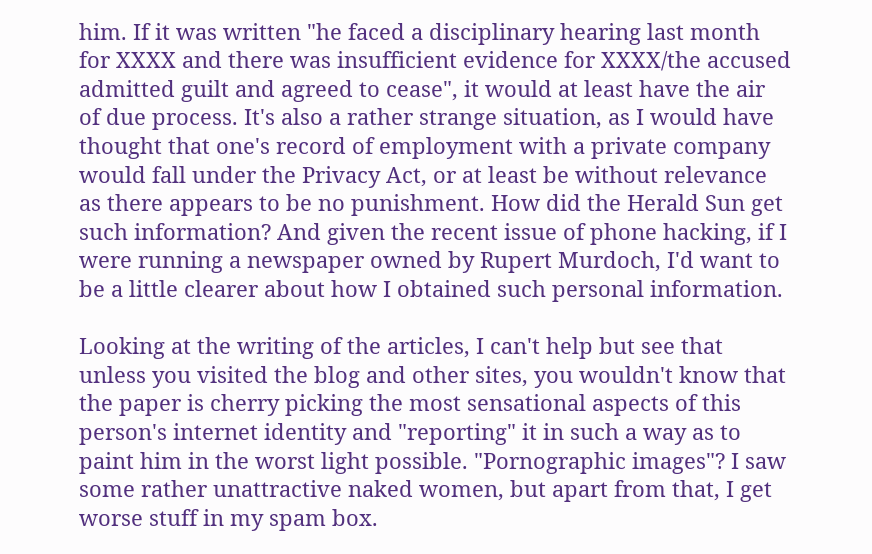him. If it was written "he faced a disciplinary hearing last month for XXXX and there was insufficient evidence for XXXX/the accused admitted guilt and agreed to cease", it would at least have the air of due process. It's also a rather strange situation, as I would have thought that one's record of employment with a private company would fall under the Privacy Act, or at least be without relevance as there appears to be no punishment. How did the Herald Sun get such information? And given the recent issue of phone hacking, if I were running a newspaper owned by Rupert Murdoch, I'd want to be a little clearer about how I obtained such personal information.

Looking at the writing of the articles, I can't help but see that unless you visited the blog and other sites, you wouldn't know that the paper is cherry picking the most sensational aspects of this person's internet identity and "reporting" it in such a way as to paint him in the worst light possible. "Pornographic images"? I saw some rather unattractive naked women, but apart from that, I get worse stuff in my spam box.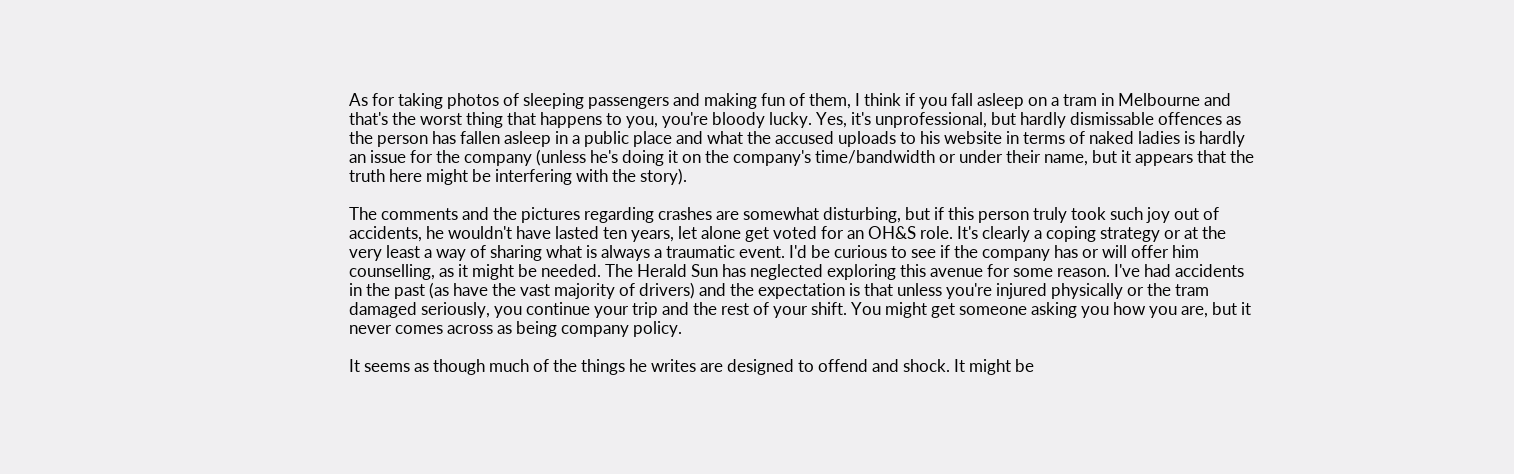As for taking photos of sleeping passengers and making fun of them, I think if you fall asleep on a tram in Melbourne and that's the worst thing that happens to you, you're bloody lucky. Yes, it's unprofessional, but hardly dismissable offences as the person has fallen asleep in a public place and what the accused uploads to his website in terms of naked ladies is hardly an issue for the company (unless he's doing it on the company's time/bandwidth or under their name, but it appears that the truth here might be interfering with the story).

The comments and the pictures regarding crashes are somewhat disturbing, but if this person truly took such joy out of accidents, he wouldn't have lasted ten years, let alone get voted for an OH&S role. It's clearly a coping strategy or at the very least a way of sharing what is always a traumatic event. I'd be curious to see if the company has or will offer him counselling, as it might be needed. The Herald Sun has neglected exploring this avenue for some reason. I've had accidents in the past (as have the vast majority of drivers) and the expectation is that unless you're injured physically or the tram damaged seriously, you continue your trip and the rest of your shift. You might get someone asking you how you are, but it never comes across as being company policy.

It seems as though much of the things he writes are designed to offend and shock. It might be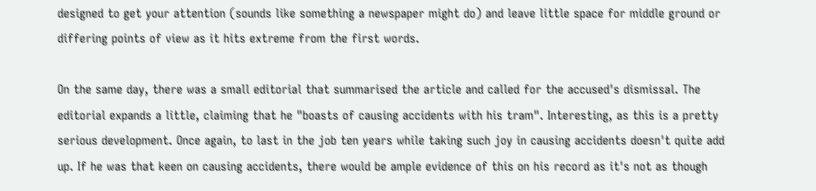designed to get your attention (sounds like something a newspaper might do) and leave little space for middle ground or differing points of view as it hits extreme from the first words.

On the same day, there was a small editorial that summarised the article and called for the accused's dismissal. The editorial expands a little, claiming that he "boasts of causing accidents with his tram". Interesting, as this is a pretty serious development. Once again, to last in the job ten years while taking such joy in causing accidents doesn't quite add up. If he was that keen on causing accidents, there would be ample evidence of this on his record as it's not as though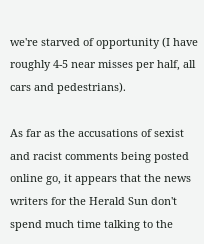we're starved of opportunity (I have roughly 4-5 near misses per half, all cars and pedestrians).

As far as the accusations of sexist and racist comments being posted online go, it appears that the news writers for the Herald Sun don't spend much time talking to the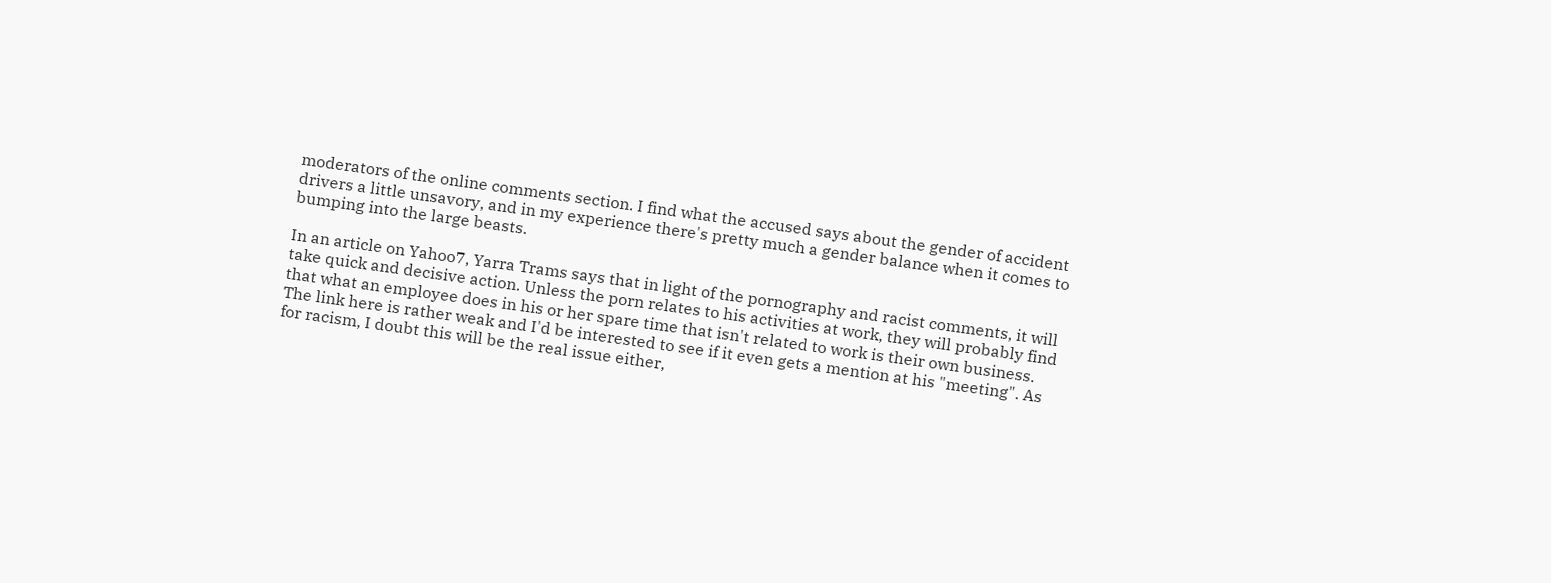moderators of the online comments section. I find what the accused says about the gender of accident drivers a little unsavory, and in my experience there's pretty much a gender balance when it comes to bumping into the large beasts.

In an article on Yahoo7, Yarra Trams says that in light of the pornography and racist comments, it will take quick and decisive action. Unless the porn relates to his activities at work, they will probably find that what an employee does in his or her spare time that isn't related to work is their own business. The link here is rather weak and I'd be interested to see if it even gets a mention at his "meeting". As for racism, I doubt this will be the real issue either,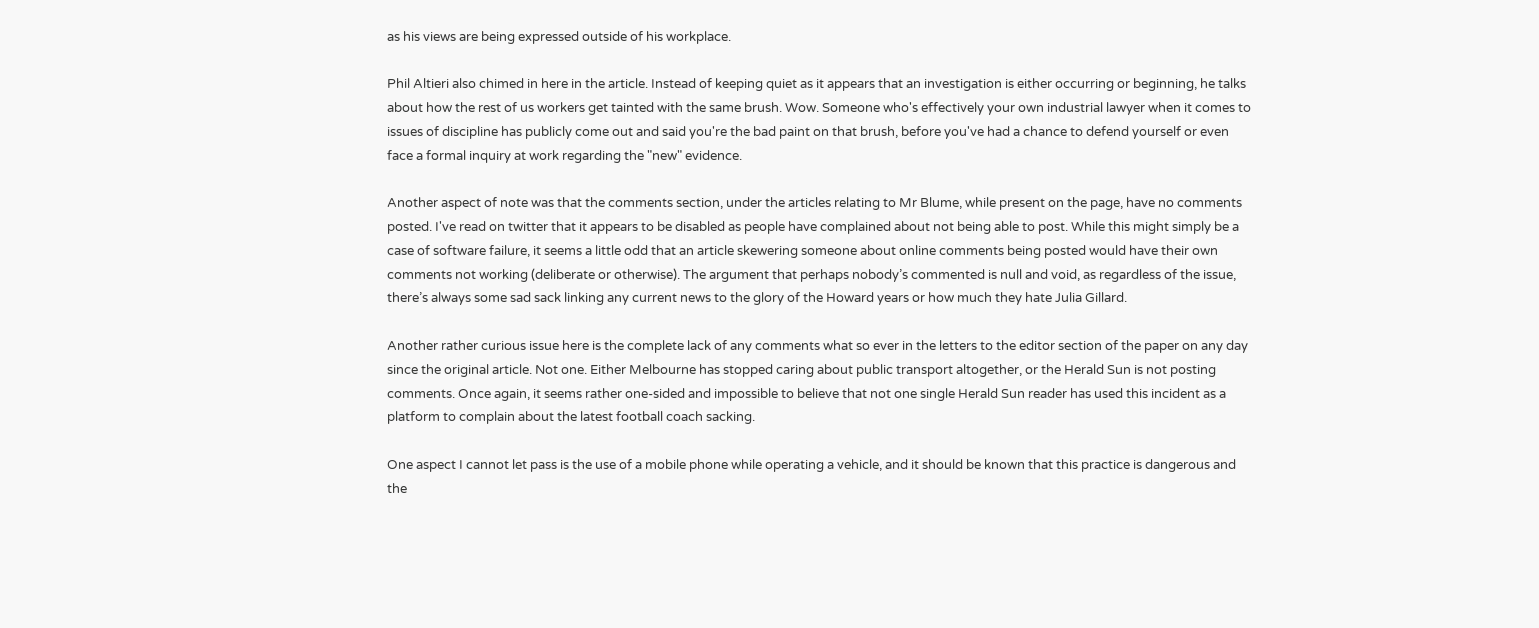as his views are being expressed outside of his workplace.

Phil Altieri also chimed in here in the article. Instead of keeping quiet as it appears that an investigation is either occurring or beginning, he talks about how the rest of us workers get tainted with the same brush. Wow. Someone who's effectively your own industrial lawyer when it comes to issues of discipline has publicly come out and said you're the bad paint on that brush, before you've had a chance to defend yourself or even face a formal inquiry at work regarding the "new" evidence.

Another aspect of note was that the comments section, under the articles relating to Mr Blume, while present on the page, have no comments posted. I've read on twitter that it appears to be disabled as people have complained about not being able to post. While this might simply be a case of software failure, it seems a little odd that an article skewering someone about online comments being posted would have their own comments not working (deliberate or otherwise). The argument that perhaps nobody’s commented is null and void, as regardless of the issue, there’s always some sad sack linking any current news to the glory of the Howard years or how much they hate Julia Gillard.

Another rather curious issue here is the complete lack of any comments what so ever in the letters to the editor section of the paper on any day since the original article. Not one. Either Melbourne has stopped caring about public transport altogether, or the Herald Sun is not posting comments. Once again, it seems rather one-sided and impossible to believe that not one single Herald Sun reader has used this incident as a platform to complain about the latest football coach sacking.

One aspect I cannot let pass is the use of a mobile phone while operating a vehicle, and it should be known that this practice is dangerous and the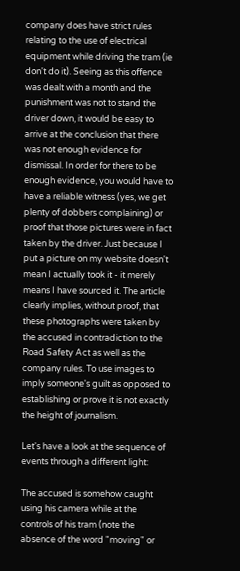company does have strict rules relating to the use of electrical equipment while driving the tram (ie don't do it). Seeing as this offence was dealt with a month and the punishment was not to stand the driver down, it would be easy to arrive at the conclusion that there was not enough evidence for dismissal. In order for there to be enough evidence, you would have to have a reliable witness (yes, we get plenty of dobbers complaining) or proof that those pictures were in fact taken by the driver. Just because I put a picture on my website doesn't mean I actually took it - it merely means I have sourced it. The article clearly implies, without proof, that these photographs were taken by the accused in contradiction to the Road Safety Act as well as the company rules. To use images to imply someone's guilt as opposed to establishing or prove it is not exactly the height of journalism.

Let's have a look at the sequence of events through a different light:

The accused is somehow caught using his camera while at the controls of his tram (note the absence of the word "moving" or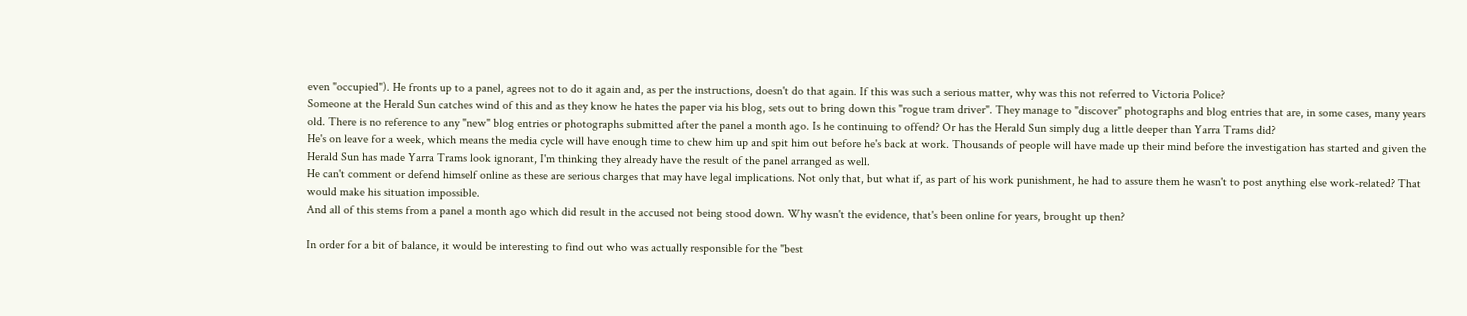even "occupied"). He fronts up to a panel, agrees not to do it again and, as per the instructions, doesn't do that again. If this was such a serious matter, why was this not referred to Victoria Police?
Someone at the Herald Sun catches wind of this and as they know he hates the paper via his blog, sets out to bring down this "rogue tram driver". They manage to "discover" photographs and blog entries that are, in some cases, many years old. There is no reference to any "new" blog entries or photographs submitted after the panel a month ago. Is he continuing to offend? Or has the Herald Sun simply dug a little deeper than Yarra Trams did?
He's on leave for a week, which means the media cycle will have enough time to chew him up and spit him out before he's back at work. Thousands of people will have made up their mind before the investigation has started and given the Herald Sun has made Yarra Trams look ignorant, I'm thinking they already have the result of the panel arranged as well.
He can't comment or defend himself online as these are serious charges that may have legal implications. Not only that, but what if, as part of his work punishment, he had to assure them he wasn't to post anything else work-related? That would make his situation impossible.
And all of this stems from a panel a month ago which did result in the accused not being stood down. Why wasn't the evidence, that's been online for years, brought up then?

In order for a bit of balance, it would be interesting to find out who was actually responsible for the "best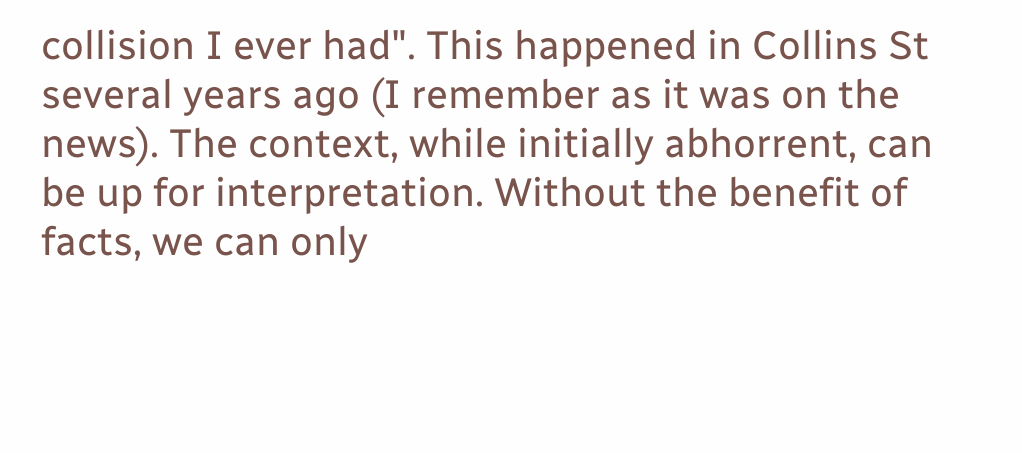collision I ever had". This happened in Collins St several years ago (I remember as it was on the news). The context, while initially abhorrent, can be up for interpretation. Without the benefit of facts, we can only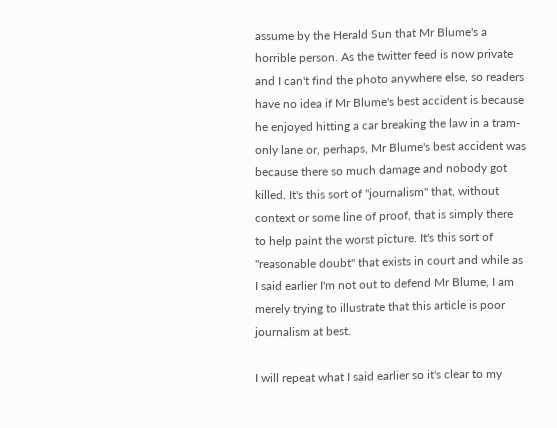assume by the Herald Sun that Mr Blume's a horrible person. As the twitter feed is now private and I can't find the photo anywhere else, so readers have no idea if Mr Blume's best accident is because he enjoyed hitting a car breaking the law in a tram-only lane or, perhaps, Mr Blume's best accident was because there so much damage and nobody got killed. It's this sort of "journalism" that, without context or some line of proof, that is simply there to help paint the worst picture. It's this sort of "reasonable doubt" that exists in court and while as I said earlier I'm not out to defend Mr Blume, I am merely trying to illustrate that this article is poor journalism at best.

I will repeat what I said earlier so it's clear to my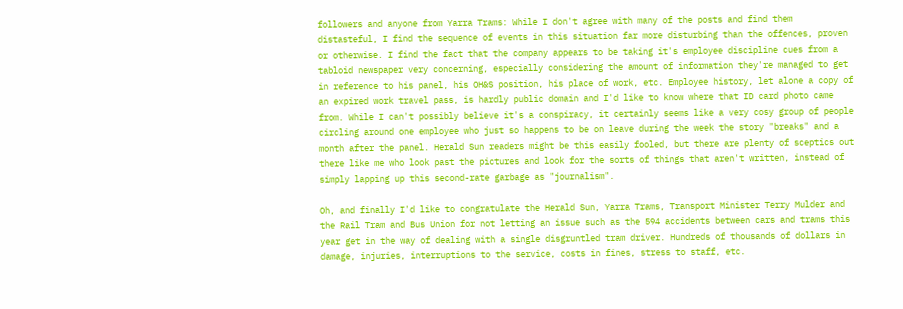followers and anyone from Yarra Trams: While I don't agree with many of the posts and find them distasteful, I find the sequence of events in this situation far more disturbing than the offences, proven or otherwise. I find the fact that the company appears to be taking it's employee discipline cues from a tabloid newspaper very concerning, especially considering the amount of information they're managed to get in reference to his panel, his OH&S position, his place of work, etc. Employee history, let alone a copy of an expired work travel pass, is hardly public domain and I'd like to know where that ID card photo came from. While I can't possibly believe it's a conspiracy, it certainly seems like a very cosy group of people circling around one employee who just so happens to be on leave during the week the story "breaks" and a month after the panel. Herald Sun readers might be this easily fooled, but there are plenty of sceptics out there like me who look past the pictures and look for the sorts of things that aren't written, instead of simply lapping up this second-rate garbage as "journalism".

Oh, and finally I'd like to congratulate the Herald Sun, Yarra Trams, Transport Minister Terry Mulder and the Rail Tram and Bus Union for not letting an issue such as the 594 accidents between cars and trams this year get in the way of dealing with a single disgruntled tram driver. Hundreds of thousands of dollars in damage, injuries, interruptions to the service, costs in fines, stress to staff, etc.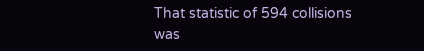That statistic of 594 collisions was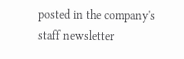posted in the company's staff newsletter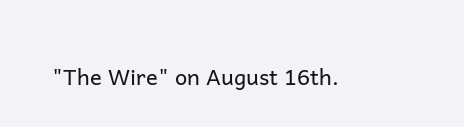"The Wire" on August 16th.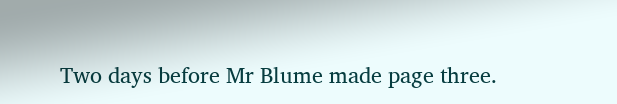Two days before Mr Blume made page three.